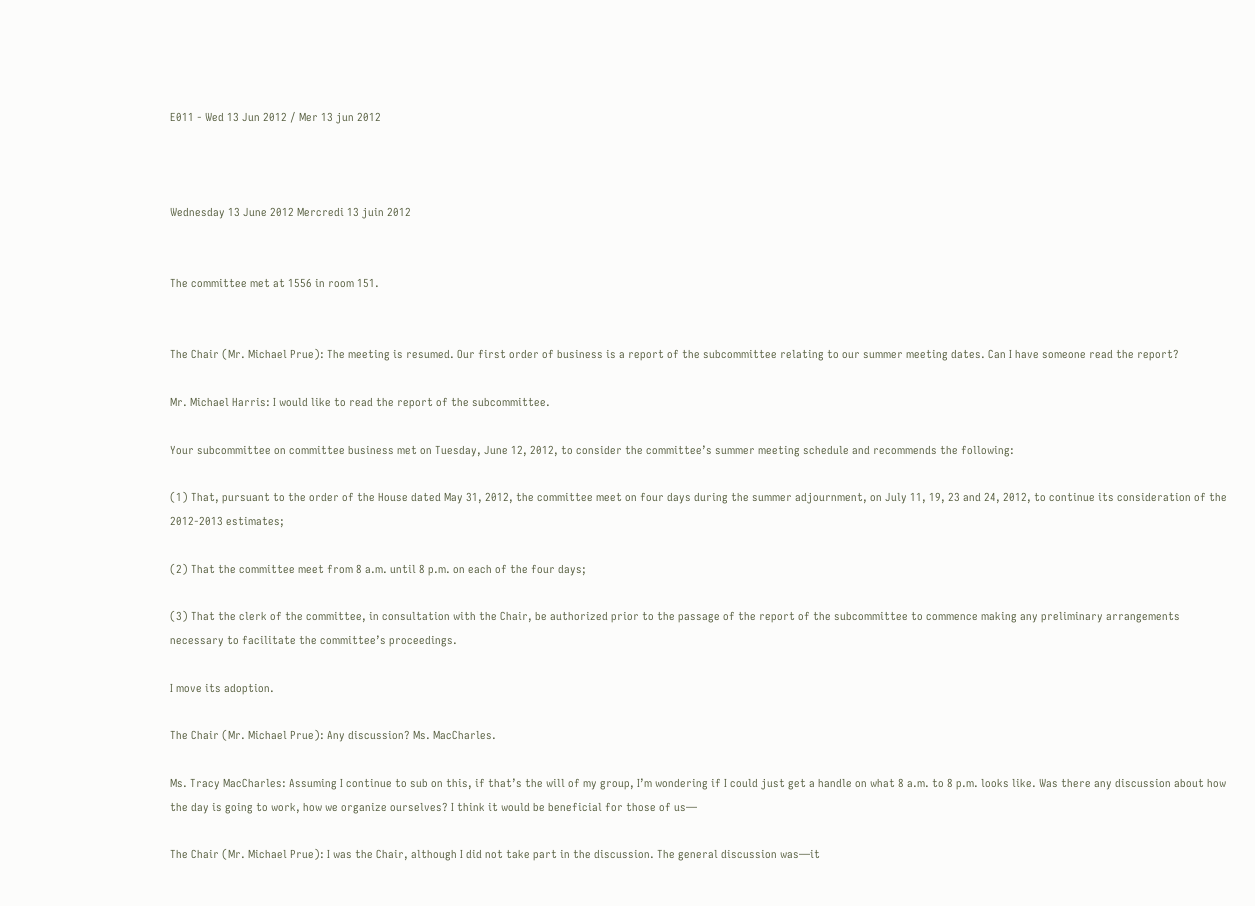E011 - Wed 13 Jun 2012 / Mer 13 jun 2012



Wednesday 13 June 2012 Mercredi 13 juin 2012


The committee met at 1556 in room 151.


The Chair (Mr. Michael Prue): The meeting is resumed. Our first order of business is a report of the subcommittee relating to our summer meeting dates. Can I have someone read the report?

Mr. Michael Harris: I would like to read the report of the subcommittee.

Your subcommittee on committee business met on Tuesday, June 12, 2012, to consider the committee’s summer meeting schedule and recommends the following:

(1) That, pursuant to the order of the House dated May 31, 2012, the committee meet on four days during the summer adjournment, on July 11, 19, 23 and 24, 2012, to continue its consideration of the 2012-2013 estimates;

(2) That the committee meet from 8 a.m. until 8 p.m. on each of the four days;

(3) That the clerk of the committee, in consultation with the Chair, be authorized prior to the passage of the report of the subcommittee to commence making any preliminary arrangements necessary to facilitate the committee’s proceedings.

I move its adoption.

The Chair (Mr. Michael Prue): Any discussion? Ms. MacCharles.

Ms. Tracy MacCharles: Assuming I continue to sub on this, if that’s the will of my group, I’m wondering if I could just get a handle on what 8 a.m. to 8 p.m. looks like. Was there any discussion about how the day is going to work, how we organize ourselves? I think it would be beneficial for those of us—

The Chair (Mr. Michael Prue): I was the Chair, although I did not take part in the discussion. The general discussion was—it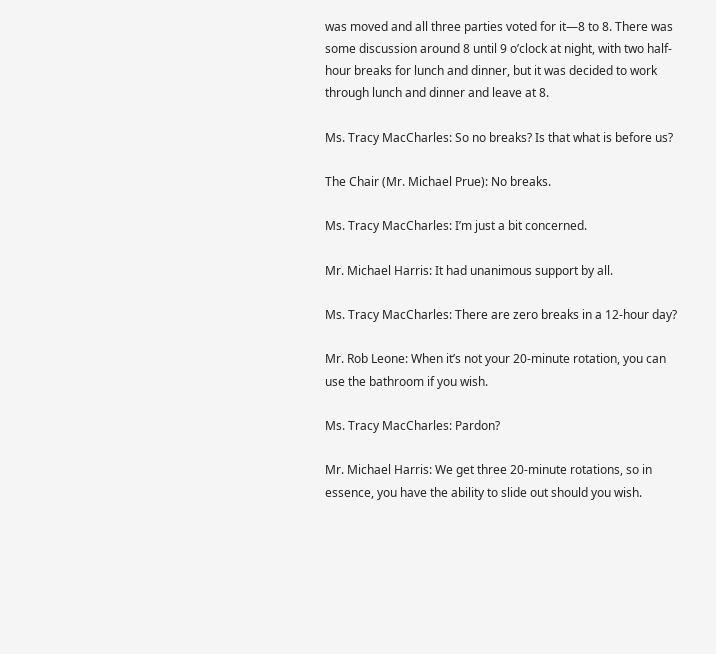was moved and all three parties voted for it—8 to 8. There was some discussion around 8 until 9 o’clock at night, with two half-hour breaks for lunch and dinner, but it was decided to work through lunch and dinner and leave at 8.

Ms. Tracy MacCharles: So no breaks? Is that what is before us?

The Chair (Mr. Michael Prue): No breaks.

Ms. Tracy MacCharles: I’m just a bit concerned.

Mr. Michael Harris: It had unanimous support by all.

Ms. Tracy MacCharles: There are zero breaks in a 12-hour day?

Mr. Rob Leone: When it’s not your 20-minute rotation, you can use the bathroom if you wish.

Ms. Tracy MacCharles: Pardon?

Mr. Michael Harris: We get three 20-minute rotations, so in essence, you have the ability to slide out should you wish.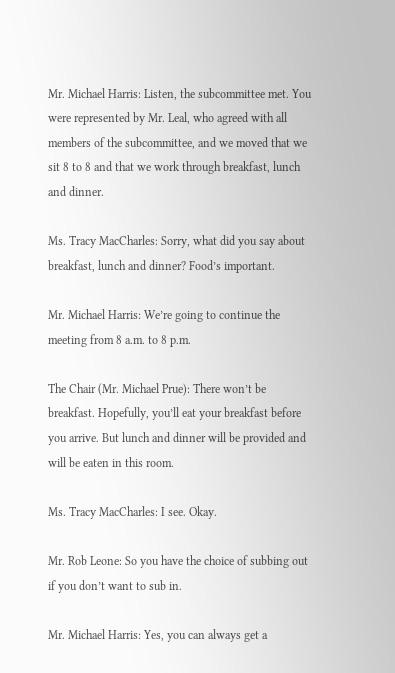Mr. Michael Harris: Listen, the subcommittee met. You were represented by Mr. Leal, who agreed with all members of the subcommittee, and we moved that we sit 8 to 8 and that we work through breakfast, lunch and dinner.

Ms. Tracy MacCharles: Sorry, what did you say about breakfast, lunch and dinner? Food’s important.

Mr. Michael Harris: We’re going to continue the meeting from 8 a.m. to 8 p.m.

The Chair (Mr. Michael Prue): There won’t be breakfast. Hopefully, you’ll eat your breakfast before you arrive. But lunch and dinner will be provided and will be eaten in this room.

Ms. Tracy MacCharles: I see. Okay.

Mr. Rob Leone: So you have the choice of subbing out if you don’t want to sub in.

Mr. Michael Harris: Yes, you can always get a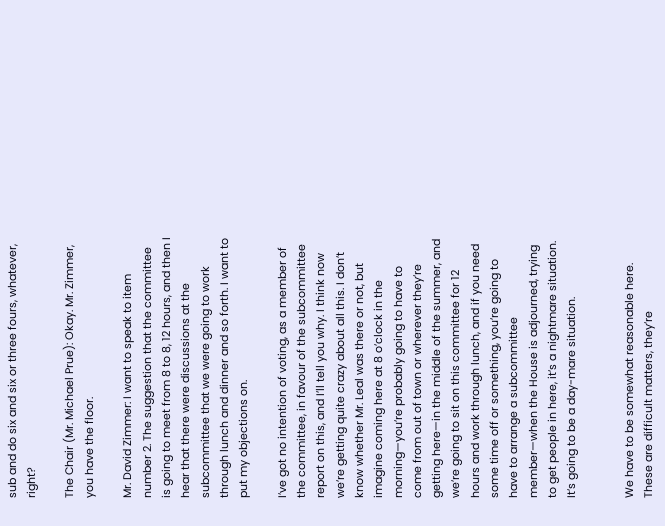sub and do six and six or three fours, whatever, right?

The Chair (Mr. Michael Prue): Okay. Mr. Zimmer, you have the floor.

Mr. David Zimmer: I want to speak to item number 2. The suggestion that the committee is going to meet from 8 to 8, 12 hours, and then I hear that there were discussions at the subcommittee that we were going to work through lunch and dinner and so forth. I want to put my objections on.

I’ve got no intention of voting, as a member of the committee, in favour of the subcommittee report on this, and I’ll tell you why. I think now we’re getting quite crazy about all this. I don’t know whether Mr. Leal was there or not, but imagine coming here at 8 o’clock in the morning—you’re probably going to have to come from out of town or wherever they’re getting here—in the middle of the summer, and we’re going to sit on this committee for 12 hours and work through lunch, and if you need some time off or something, you’re going to have to arrange a subcommittee member—when the House is adjourned, trying to get people in here, it’s a nightmare situation. It’s going to be a day-mare situation.


We have to be somewhat reasonable here. These are difficult matters, they’re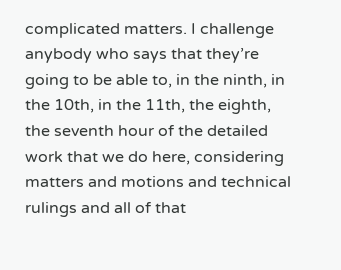complicated matters. I challenge anybody who says that they’re going to be able to, in the ninth, in the 10th, in the 11th, the eighth, the seventh hour of the detailed work that we do here, considering matters and motions and technical rulings and all of that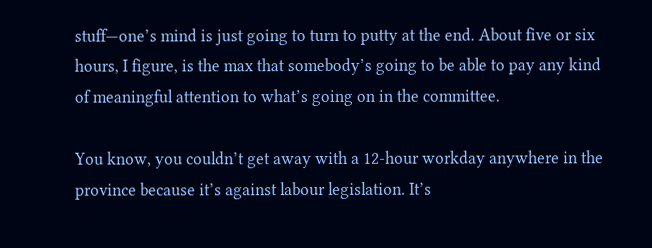stuff—one’s mind is just going to turn to putty at the end. About five or six hours, I figure, is the max that somebody’s going to be able to pay any kind of meaningful attention to what’s going on in the committee.

You know, you couldn’t get away with a 12-hour workday anywhere in the province because it’s against labour legislation. It’s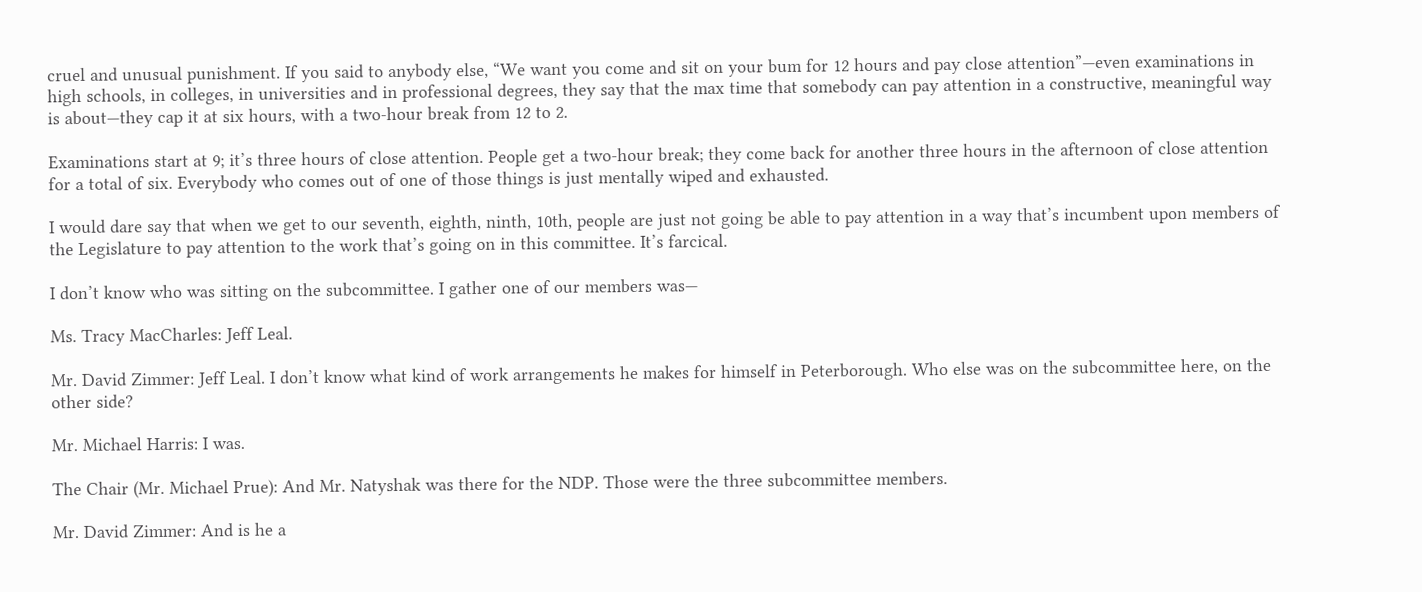cruel and unusual punishment. If you said to anybody else, “We want you come and sit on your bum for 12 hours and pay close attention”—even examinations in high schools, in colleges, in universities and in professional degrees, they say that the max time that somebody can pay attention in a constructive, meaningful way is about—they cap it at six hours, with a two-hour break from 12 to 2.

Examinations start at 9; it’s three hours of close attention. People get a two-hour break; they come back for another three hours in the afternoon of close attention for a total of six. Everybody who comes out of one of those things is just mentally wiped and exhausted.

I would dare say that when we get to our seventh, eighth, ninth, 10th, people are just not going be able to pay attention in a way that’s incumbent upon members of the Legislature to pay attention to the work that’s going on in this committee. It’s farcical.

I don’t know who was sitting on the subcommittee. I gather one of our members was—

Ms. Tracy MacCharles: Jeff Leal.

Mr. David Zimmer: Jeff Leal. I don’t know what kind of work arrangements he makes for himself in Peterborough. Who else was on the subcommittee here, on the other side?

Mr. Michael Harris: I was.

The Chair (Mr. Michael Prue): And Mr. Natyshak was there for the NDP. Those were the three subcommittee members.

Mr. David Zimmer: And is he a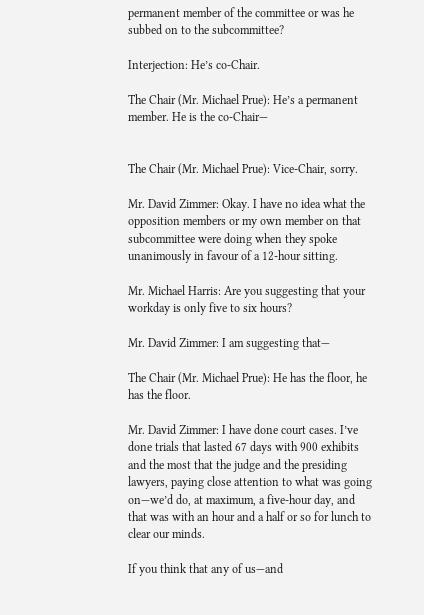permanent member of the committee or was he subbed on to the subcommittee?

Interjection: He’s co-Chair.

The Chair (Mr. Michael Prue): He’s a permanent member. He is the co-Chair—


The Chair (Mr. Michael Prue): Vice-Chair, sorry.

Mr. David Zimmer: Okay. I have no idea what the opposition members or my own member on that subcommittee were doing when they spoke unanimously in favour of a 12-hour sitting.

Mr. Michael Harris: Are you suggesting that your workday is only five to six hours?

Mr. David Zimmer: I am suggesting that—

The Chair (Mr. Michael Prue): He has the floor, he has the floor.

Mr. David Zimmer: I have done court cases. I’ve done trials that lasted 67 days with 900 exhibits and the most that the judge and the presiding lawyers, paying close attention to what was going on—we’d do, at maximum, a five-hour day, and that was with an hour and a half or so for lunch to clear our minds.

If you think that any of us—and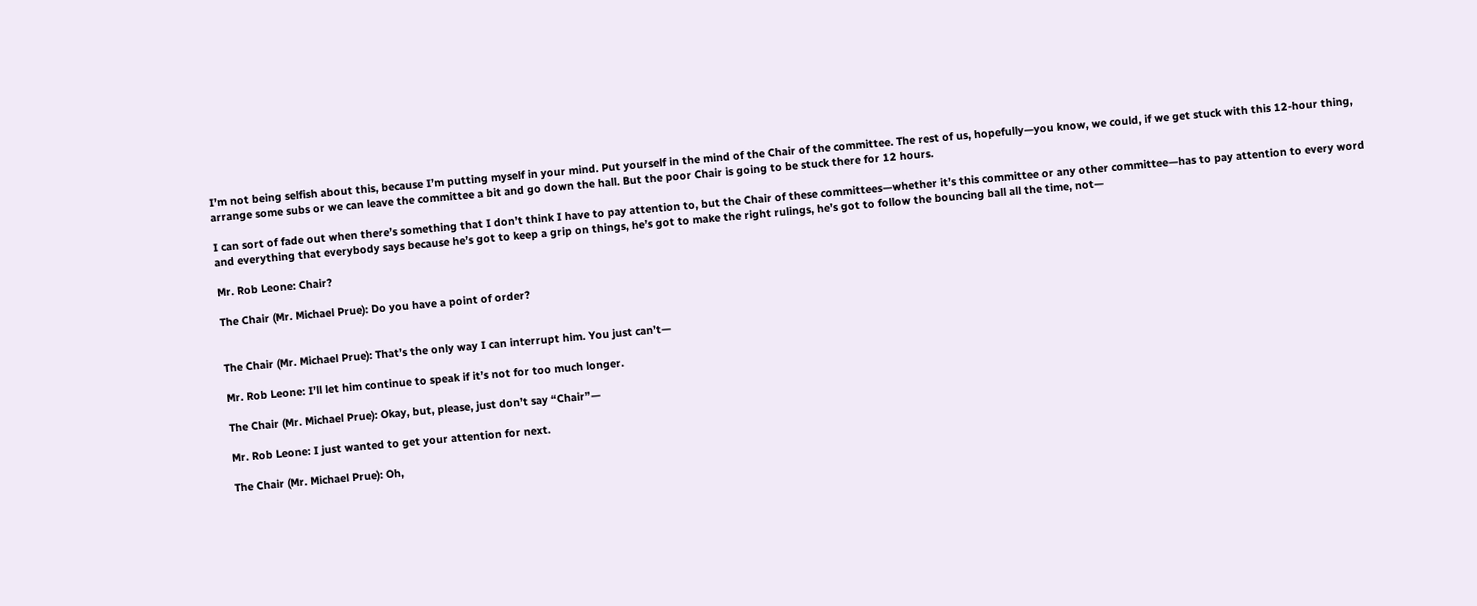I’m not being selfish about this, because I’m putting myself in your mind. Put yourself in the mind of the Chair of the committee. The rest of us, hopefully—you know, we could, if we get stuck with this 12-hour thing, arrange some subs or we can leave the committee a bit and go down the hall. But the poor Chair is going to be stuck there for 12 hours.

I can sort of fade out when there’s something that I don’t think I have to pay attention to, but the Chair of these committees—whether it’s this committee or any other committee—has to pay attention to every word and everything that everybody says because he’s got to keep a grip on things, he’s got to make the right rulings, he’s got to follow the bouncing ball all the time, not—

Mr. Rob Leone: Chair?

The Chair (Mr. Michael Prue): Do you have a point of order?


The Chair (Mr. Michael Prue): That’s the only way I can interrupt him. You just can’t—

Mr. Rob Leone: I’ll let him continue to speak if it’s not for too much longer.

The Chair (Mr. Michael Prue): Okay, but, please, just don’t say “Chair”—

Mr. Rob Leone: I just wanted to get your attention for next.

The Chair (Mr. Michael Prue): Oh,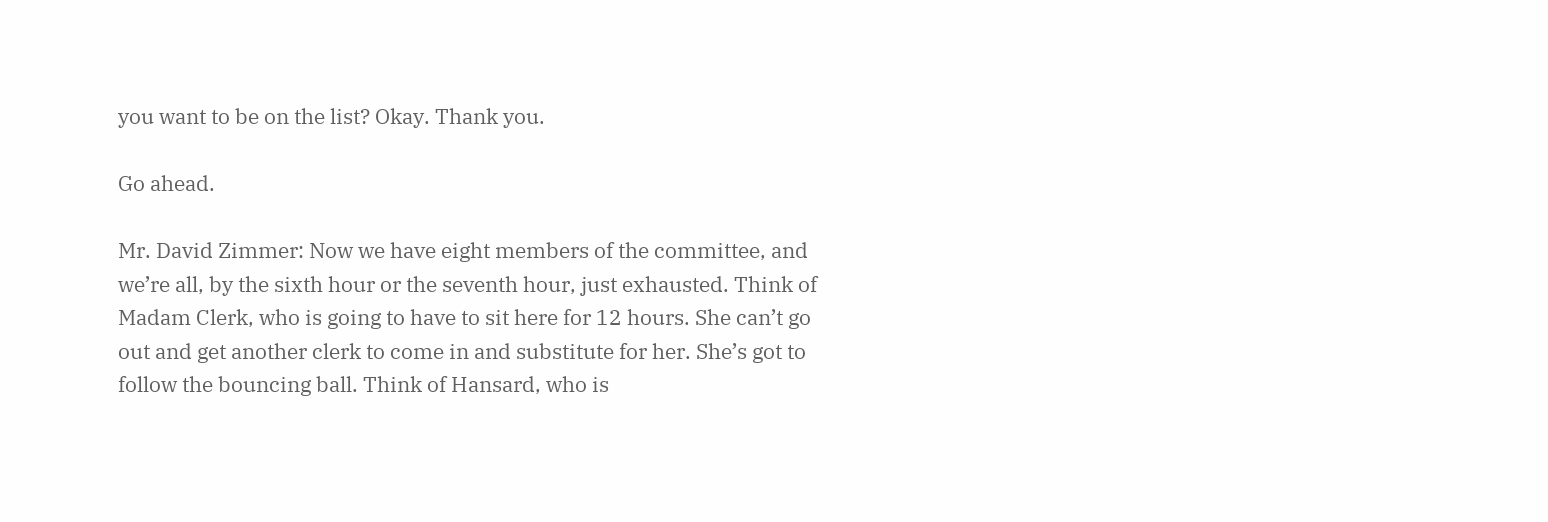you want to be on the list? Okay. Thank you.

Go ahead.

Mr. David Zimmer: Now we have eight members of the committee, and we’re all, by the sixth hour or the seventh hour, just exhausted. Think of Madam Clerk, who is going to have to sit here for 12 hours. She can’t go out and get another clerk to come in and substitute for her. She’s got to follow the bouncing ball. Think of Hansard, who is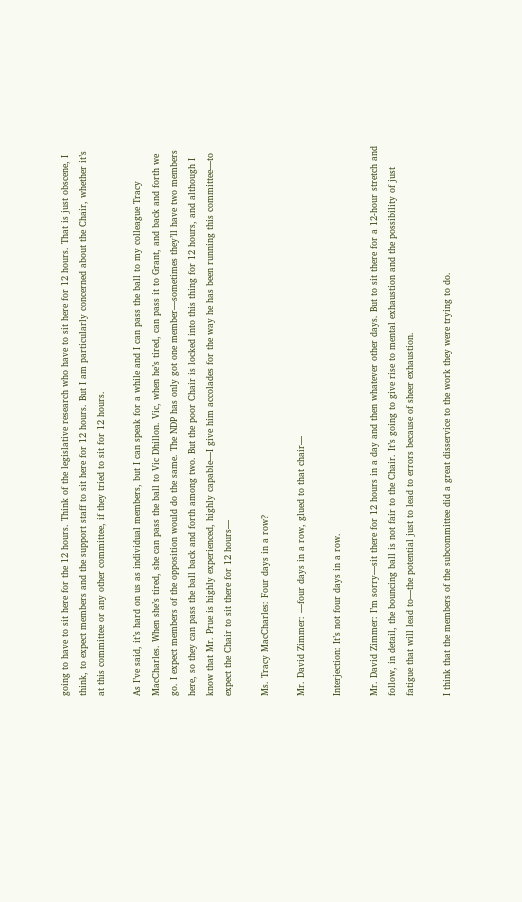going to have to sit here for the 12 hours. Think of the legislative research who have to sit here for 12 hours. That is just obscene, I think, to expect members and the support staff to sit here for 12 hours. But I am particularly concerned about the Chair, whether it’s at this committee or any other committee, if they tried to sit for 12 hours.

As I’ve said, it’s hard on us as individual members, but I can speak for a while and I can pass the ball to my colleague Tracy MacCharles. When she’s tired, she can pass the ball to Vic Dhillon. Vic, when he’s tired, can pass it to Grant, and back and forth we go. I expect members of the opposition would do the same. The NDP has only got one member—sometimes they’ll have two members here, so they can pass the ball back and forth among two. But the poor Chair is locked into this thing for 12 hours, and although I know that Mr. Prue is highly experienced, highly capable—I give him accolades for the way he has been running this committee—to expect the Chair to sit there for 12 hours—

Ms. Tracy MacCharles: Four days in a row?

Mr. David Zimmer: —four days in a row, glued to that chair—

Interjection: It’s not four days in a row.

Mr. David Zimmer: I’m sorry—sit there for 12 hours in a day and then whatever other days. But to sit there for a 12-hour stretch and follow, in detail, the bouncing ball is not fair to the Chair. It’s going to give rise to mental exhaustion and the possibility of just fatigue that will lead to—the potential just to lead to errors because of sheer exhaustion.

I think that the members of the subcommittee did a great disservice to the work they were trying to do.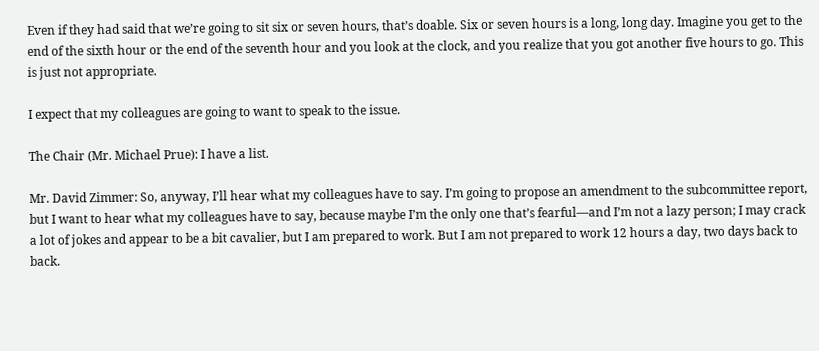Even if they had said that we’re going to sit six or seven hours, that’s doable. Six or seven hours is a long, long day. Imagine you get to the end of the sixth hour or the end of the seventh hour and you look at the clock, and you realize that you got another five hours to go. This is just not appropriate.

I expect that my colleagues are going to want to speak to the issue.

The Chair (Mr. Michael Prue): I have a list.

Mr. David Zimmer: So, anyway, I’ll hear what my colleagues have to say. I’m going to propose an amendment to the subcommittee report, but I want to hear what my colleagues have to say, because maybe I’m the only one that’s fearful—and I’m not a lazy person; I may crack a lot of jokes and appear to be a bit cavalier, but I am prepared to work. But I am not prepared to work 12 hours a day, two days back to back.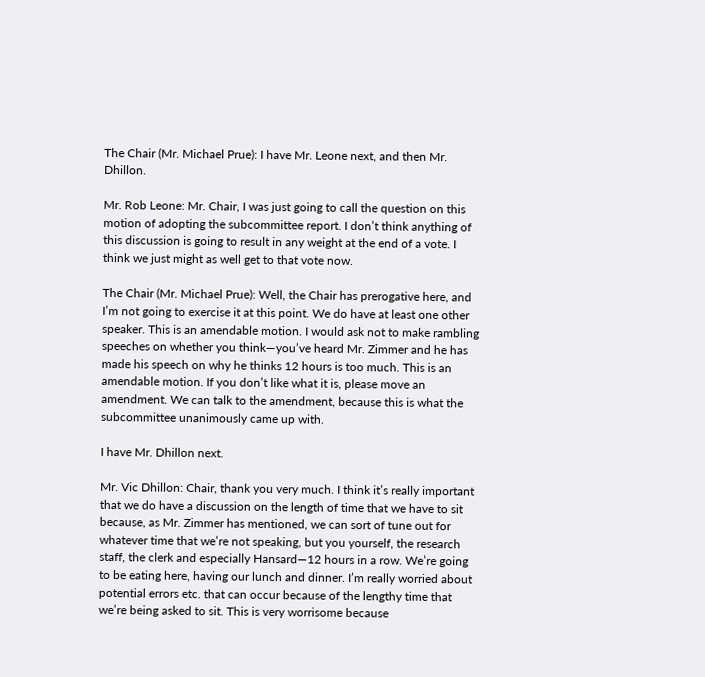The Chair (Mr. Michael Prue): I have Mr. Leone next, and then Mr. Dhillon.

Mr. Rob Leone: Mr. Chair, I was just going to call the question on this motion of adopting the subcommittee report. I don’t think anything of this discussion is going to result in any weight at the end of a vote. I think we just might as well get to that vote now.

The Chair (Mr. Michael Prue): Well, the Chair has prerogative here, and I’m not going to exercise it at this point. We do have at least one other speaker. This is an amendable motion. I would ask not to make rambling speeches on whether you think—you’ve heard Mr. Zimmer and he has made his speech on why he thinks 12 hours is too much. This is an amendable motion. If you don’t like what it is, please move an amendment. We can talk to the amendment, because this is what the subcommittee unanimously came up with.

I have Mr. Dhillon next.

Mr. Vic Dhillon: Chair, thank you very much. I think it’s really important that we do have a discussion on the length of time that we have to sit because, as Mr. Zimmer has mentioned, we can sort of tune out for whatever time that we’re not speaking, but you yourself, the research staff, the clerk and especially Hansard—12 hours in a row. We’re going to be eating here, having our lunch and dinner. I’m really worried about potential errors etc. that can occur because of the lengthy time that we’re being asked to sit. This is very worrisome because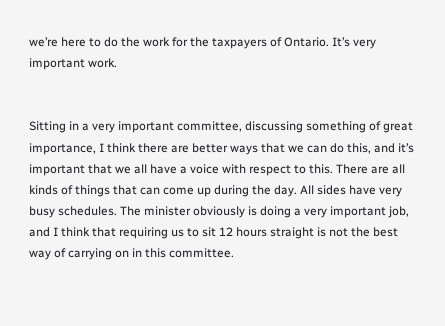we’re here to do the work for the taxpayers of Ontario. It’s very important work.


Sitting in a very important committee, discussing something of great importance, I think there are better ways that we can do this, and it’s important that we all have a voice with respect to this. There are all kinds of things that can come up during the day. All sides have very busy schedules. The minister obviously is doing a very important job, and I think that requiring us to sit 12 hours straight is not the best way of carrying on in this committee.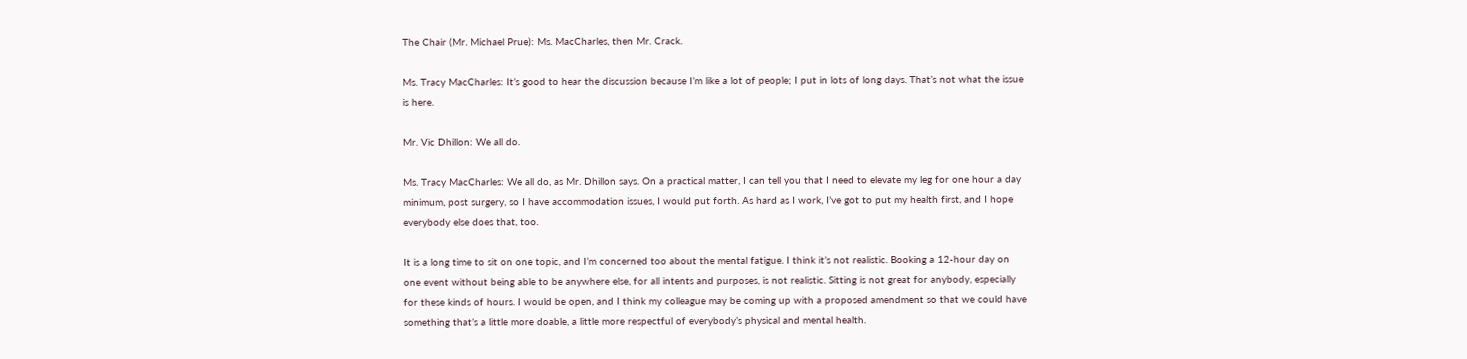The Chair (Mr. Michael Prue): Ms. MacCharles, then Mr. Crack.

Ms. Tracy MacCharles: It’s good to hear the discussion because I’m like a lot of people; I put in lots of long days. That’s not what the issue is here.

Mr. Vic Dhillon: We all do.

Ms. Tracy MacCharles: We all do, as Mr. Dhillon says. On a practical matter, I can tell you that I need to elevate my leg for one hour a day minimum, post surgery, so I have accommodation issues, I would put forth. As hard as I work, I’ve got to put my health first, and I hope everybody else does that, too.

It is a long time to sit on one topic, and I’m concerned too about the mental fatigue. I think it’s not realistic. Booking a 12-hour day on one event without being able to be anywhere else, for all intents and purposes, is not realistic. Sitting is not great for anybody, especially for these kinds of hours. I would be open, and I think my colleague may be coming up with a proposed amendment so that we could have something that’s a little more doable, a little more respectful of everybody’s physical and mental health.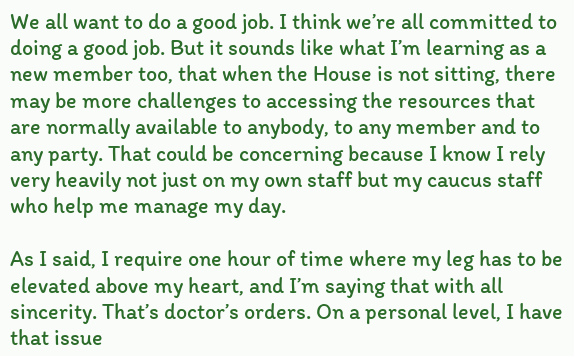We all want to do a good job. I think we’re all committed to doing a good job. But it sounds like what I’m learning as a new member too, that when the House is not sitting, there may be more challenges to accessing the resources that are normally available to anybody, to any member and to any party. That could be concerning because I know I rely very heavily not just on my own staff but my caucus staff who help me manage my day.

As I said, I require one hour of time where my leg has to be elevated above my heart, and I’m saying that with all sincerity. That’s doctor’s orders. On a personal level, I have that issue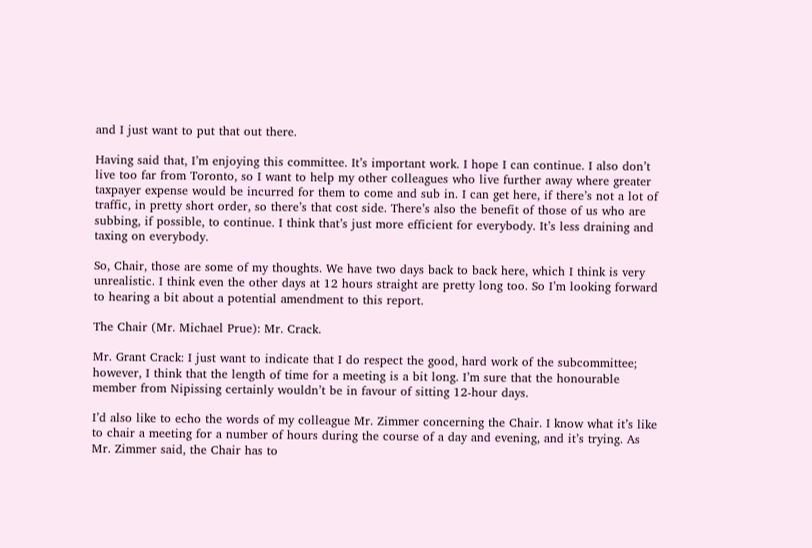and I just want to put that out there.

Having said that, I’m enjoying this committee. It’s important work. I hope I can continue. I also don’t live too far from Toronto, so I want to help my other colleagues who live further away where greater taxpayer expense would be incurred for them to come and sub in. I can get here, if there’s not a lot of traffic, in pretty short order, so there’s that cost side. There’s also the benefit of those of us who are subbing, if possible, to continue. I think that’s just more efficient for everybody. It’s less draining and taxing on everybody.

So, Chair, those are some of my thoughts. We have two days back to back here, which I think is very unrealistic. I think even the other days at 12 hours straight are pretty long too. So I’m looking forward to hearing a bit about a potential amendment to this report.

The Chair (Mr. Michael Prue): Mr. Crack.

Mr. Grant Crack: I just want to indicate that I do respect the good, hard work of the subcommittee; however, I think that the length of time for a meeting is a bit long. I’m sure that the honourable member from Nipissing certainly wouldn’t be in favour of sitting 12-hour days.

I’d also like to echo the words of my colleague Mr. Zimmer concerning the Chair. I know what it’s like to chair a meeting for a number of hours during the course of a day and evening, and it’s trying. As Mr. Zimmer said, the Chair has to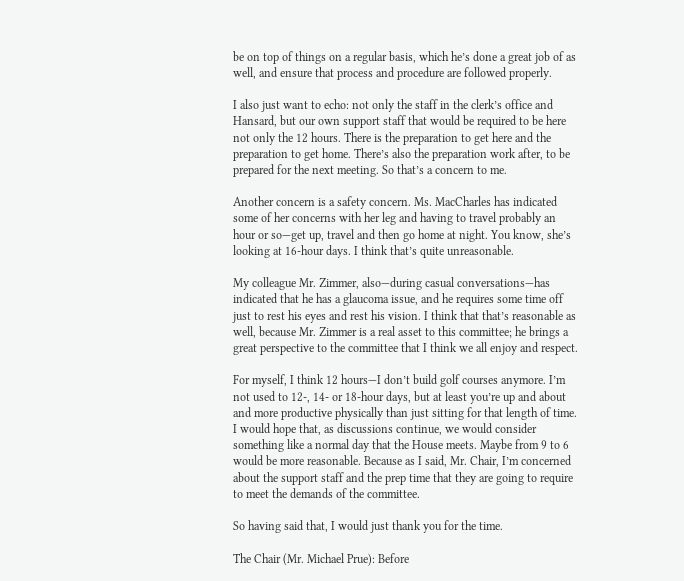be on top of things on a regular basis, which he’s done a great job of as well, and ensure that process and procedure are followed properly.

I also just want to echo: not only the staff in the clerk’s office and Hansard, but our own support staff that would be required to be here not only the 12 hours. There is the preparation to get here and the preparation to get home. There’s also the preparation work after, to be prepared for the next meeting. So that’s a concern to me.

Another concern is a safety concern. Ms. MacCharles has indicated some of her concerns with her leg and having to travel probably an hour or so—get up, travel and then go home at night. You know, she’s looking at 16-hour days. I think that’s quite unreasonable.

My colleague Mr. Zimmer, also—during casual conversations—has indicated that he has a glaucoma issue, and he requires some time off just to rest his eyes and rest his vision. I think that that’s reasonable as well, because Mr. Zimmer is a real asset to this committee; he brings a great perspective to the committee that I think we all enjoy and respect.

For myself, I think 12 hours—I don’t build golf courses anymore. I’m not used to 12-, 14- or 18-hour days, but at least you’re up and about and more productive physically than just sitting for that length of time. I would hope that, as discussions continue, we would consider something like a normal day that the House meets. Maybe from 9 to 6 would be more reasonable. Because as I said, Mr. Chair, I’m concerned about the support staff and the prep time that they are going to require to meet the demands of the committee.

So having said that, I would just thank you for the time.

The Chair (Mr. Michael Prue): Before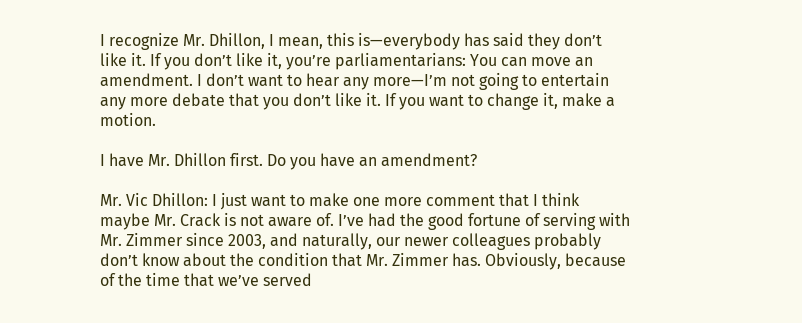I recognize Mr. Dhillon, I mean, this is—everybody has said they don’t like it. If you don’t like it, you’re parliamentarians: You can move an amendment. I don’t want to hear any more—I’m not going to entertain any more debate that you don’t like it. If you want to change it, make a motion.

I have Mr. Dhillon first. Do you have an amendment?

Mr. Vic Dhillon: I just want to make one more comment that I think maybe Mr. Crack is not aware of. I’ve had the good fortune of serving with Mr. Zimmer since 2003, and naturally, our newer colleagues probably don’t know about the condition that Mr. Zimmer has. Obviously, because of the time that we’ve served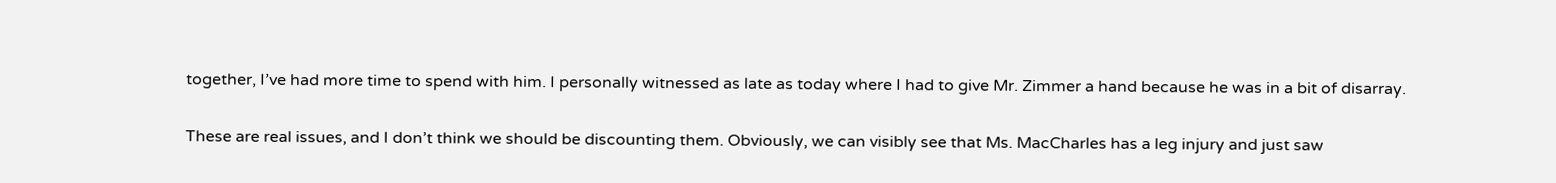together, I’ve had more time to spend with him. I personally witnessed as late as today where I had to give Mr. Zimmer a hand because he was in a bit of disarray.

These are real issues, and I don’t think we should be discounting them. Obviously, we can visibly see that Ms. MacCharles has a leg injury and just saw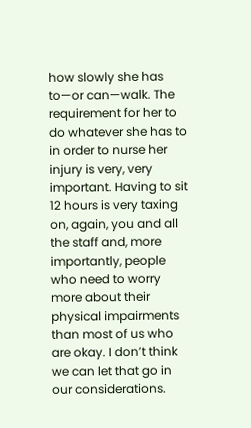how slowly she has to—or can—walk. The requirement for her to do whatever she has to in order to nurse her injury is very, very important. Having to sit 12 hours is very taxing on, again, you and all the staff and, more importantly, people who need to worry more about their physical impairments than most of us who are okay. I don’t think we can let that go in our considerations.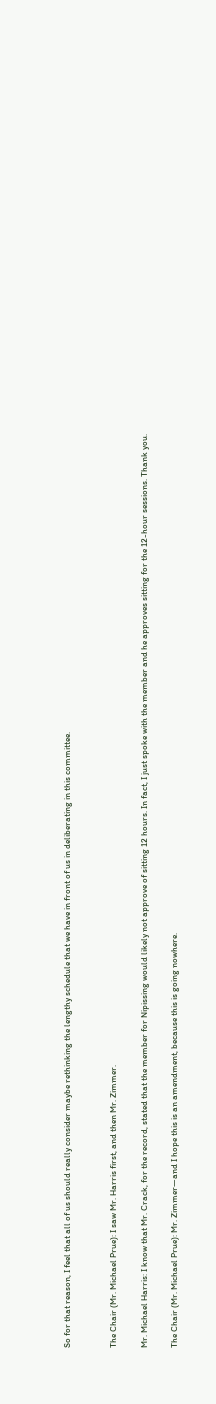So for that reason, I feel that all of us should really consider maybe rethinking the lengthy schedule that we have in front of us in deliberating in this committee.


The Chair (Mr. Michael Prue): I saw Mr. Harris first, and then Mr. Zimmer.

Mr. Michael Harris: I know that Mr. Crack, for the record, stated that the member for Nipissing would likely not approve of sitting 12 hours. In fact, I just spoke with the member and he approves sitting for the 12-hour sessions. Thank you.

The Chair (Mr. Michael Prue): Mr. Zimmer—and I hope this is an amendment, because this is going nowhere.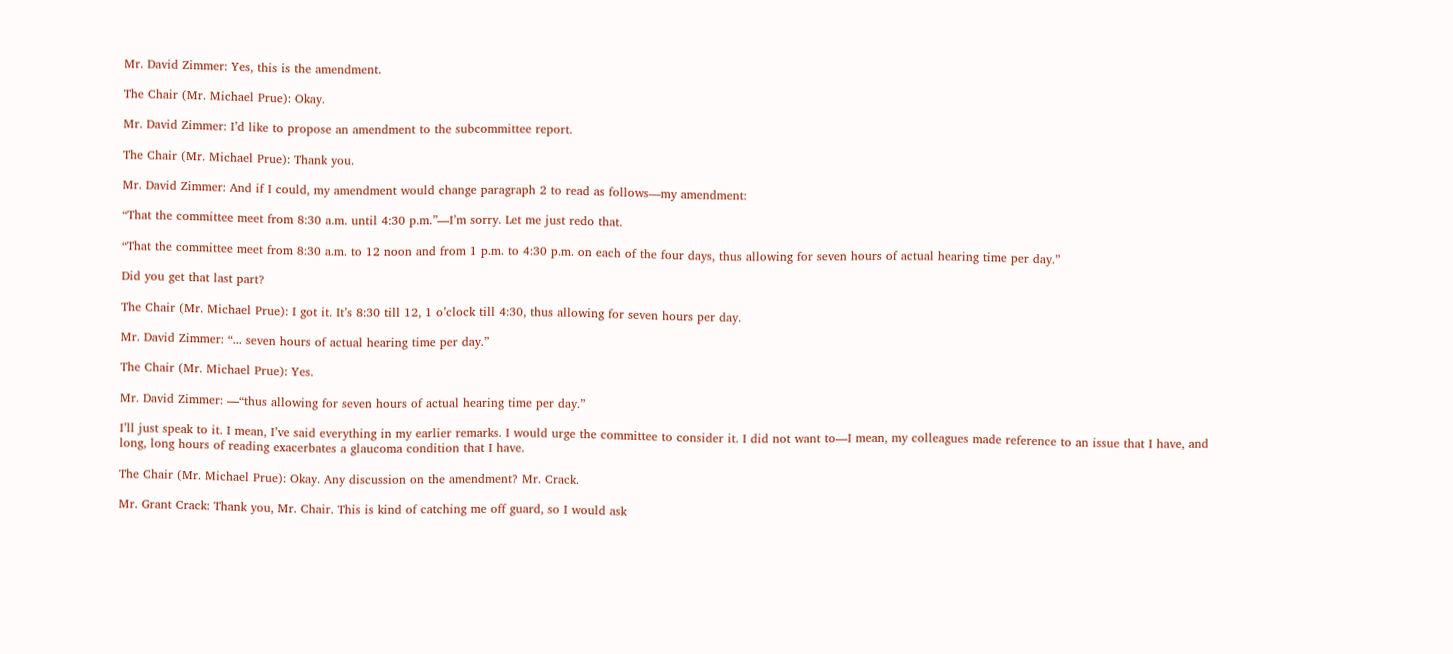Mr. David Zimmer: Yes, this is the amendment.

The Chair (Mr. Michael Prue): Okay.

Mr. David Zimmer: I’d like to propose an amendment to the subcommittee report.

The Chair (Mr. Michael Prue): Thank you.

Mr. David Zimmer: And if I could, my amendment would change paragraph 2 to read as follows—my amendment:

“That the committee meet from 8:30 a.m. until 4:30 p.m.”—I’m sorry. Let me just redo that.

“That the committee meet from 8:30 a.m. to 12 noon and from 1 p.m. to 4:30 p.m. on each of the four days, thus allowing for seven hours of actual hearing time per day.”

Did you get that last part?

The Chair (Mr. Michael Prue): I got it. It’s 8:30 till 12, 1 o’clock till 4:30, thus allowing for seven hours per day.

Mr. David Zimmer: “... seven hours of actual hearing time per day.”

The Chair (Mr. Michael Prue): Yes.

Mr. David Zimmer: —“thus allowing for seven hours of actual hearing time per day.”

I’ll just speak to it. I mean, I’ve said everything in my earlier remarks. I would urge the committee to consider it. I did not want to—I mean, my colleagues made reference to an issue that I have, and long, long hours of reading exacerbates a glaucoma condition that I have.

The Chair (Mr. Michael Prue): Okay. Any discussion on the amendment? Mr. Crack.

Mr. Grant Crack: Thank you, Mr. Chair. This is kind of catching me off guard, so I would ask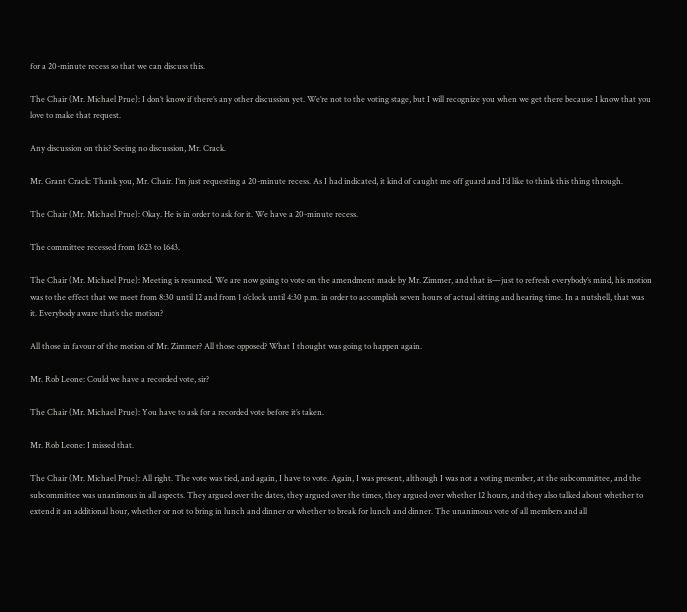for a 20-minute recess so that we can discuss this.

The Chair (Mr. Michael Prue): I don’t know if there’s any other discussion yet. We’re not to the voting stage, but I will recognize you when we get there because I know that you love to make that request.

Any discussion on this? Seeing no discussion, Mr. Crack.

Mr. Grant Crack: Thank you, Mr. Chair. I’m just requesting a 20-minute recess. As I had indicated, it kind of caught me off guard and I’d like to think this thing through.

The Chair (Mr. Michael Prue): Okay. He is in order to ask for it. We have a 20-minute recess.

The committee recessed from 1623 to 1643.

The Chair (Mr. Michael Prue): Meeting is resumed. We are now going to vote on the amendment made by Mr. Zimmer, and that is—just to refresh everybody’s mind, his motion was to the effect that we meet from 8:30 until 12 and from 1 o’clock until 4:30 p.m. in order to accomplish seven hours of actual sitting and hearing time. In a nutshell, that was it. Everybody aware that’s the motion?

All those in favour of the motion of Mr. Zimmer? All those opposed? What I thought was going to happen again.

Mr. Rob Leone: Could we have a recorded vote, sir?

The Chair (Mr. Michael Prue): You have to ask for a recorded vote before it’s taken.

Mr. Rob Leone: I missed that.

The Chair (Mr. Michael Prue): All right. The vote was tied, and again, I have to vote. Again, I was present, although I was not a voting member, at the subcommittee, and the subcommittee was unanimous in all aspects. They argued over the dates, they argued over the times, they argued over whether 12 hours, and they also talked about whether to extend it an additional hour, whether or not to bring in lunch and dinner or whether to break for lunch and dinner. The unanimous vote of all members and all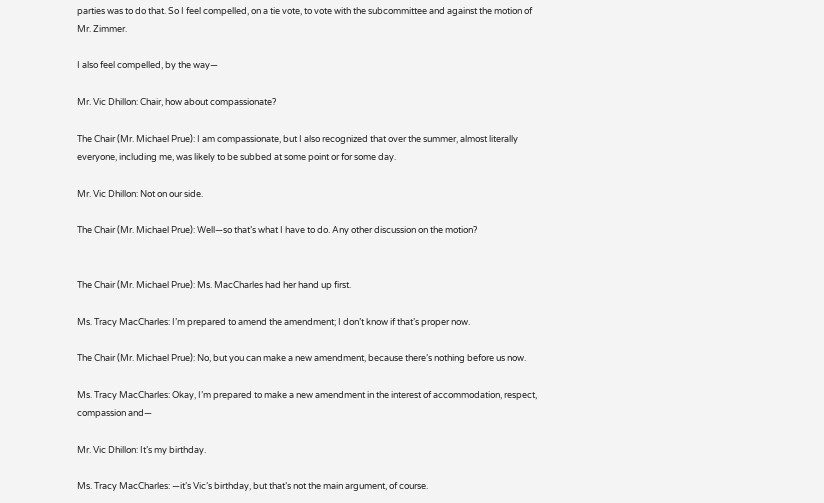parties was to do that. So I feel compelled, on a tie vote, to vote with the subcommittee and against the motion of Mr. Zimmer.

I also feel compelled, by the way—

Mr. Vic Dhillon: Chair, how about compassionate?

The Chair (Mr. Michael Prue): I am compassionate, but I also recognized that over the summer, almost literally everyone, including me, was likely to be subbed at some point or for some day.

Mr. Vic Dhillon: Not on our side.

The Chair (Mr. Michael Prue): Well—so that’s what I have to do. Any other discussion on the motion?


The Chair (Mr. Michael Prue): Ms. MacCharles had her hand up first.

Ms. Tracy MacCharles: I’m prepared to amend the amendment; I don’t know if that’s proper now.

The Chair (Mr. Michael Prue): No, but you can make a new amendment, because there’s nothing before us now.

Ms. Tracy MacCharles: Okay, I’m prepared to make a new amendment in the interest of accommodation, respect, compassion and—

Mr. Vic Dhillon: It’s my birthday.

Ms. Tracy MacCharles: —it’s Vic’s birthday, but that’s not the main argument, of course.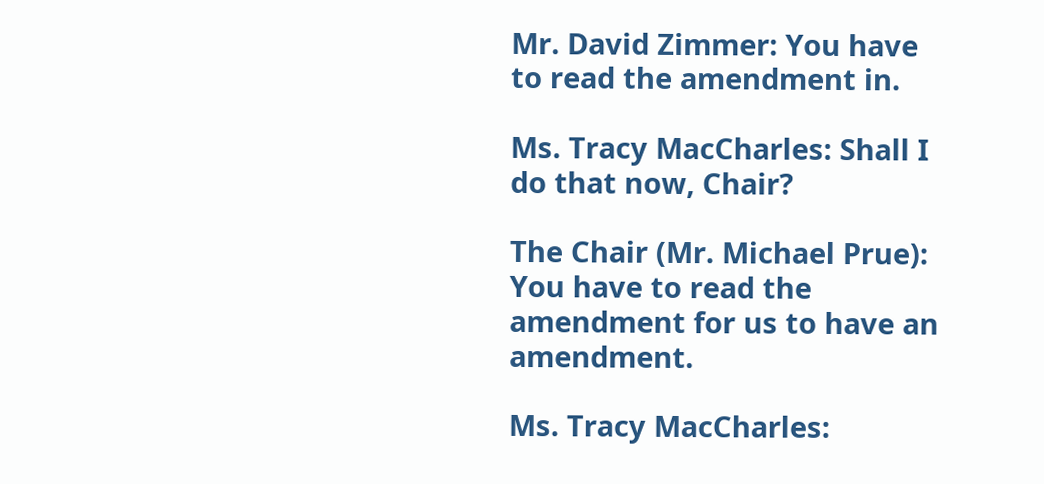Mr. David Zimmer: You have to read the amendment in.

Ms. Tracy MacCharles: Shall I do that now, Chair?

The Chair (Mr. Michael Prue): You have to read the amendment for us to have an amendment.

Ms. Tracy MacCharles: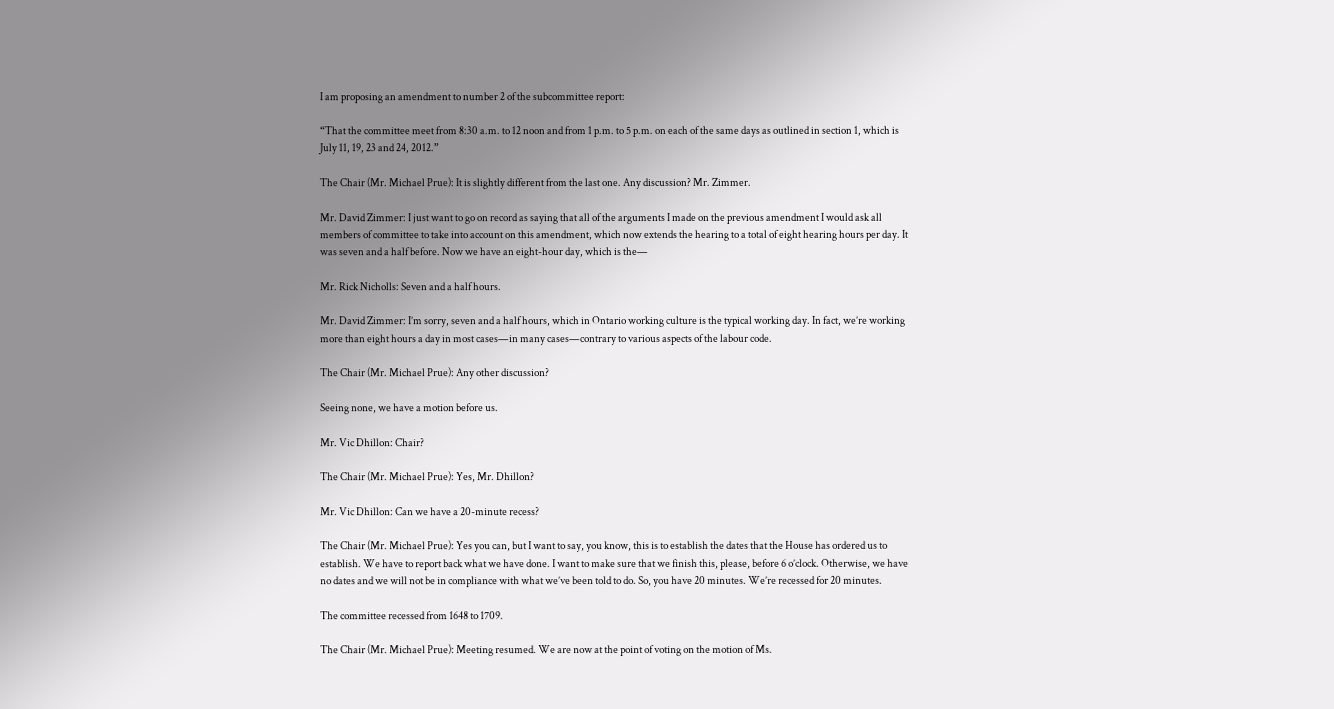I am proposing an amendment to number 2 of the subcommittee report:

“That the committee meet from 8:30 a.m. to 12 noon and from 1 p.m. to 5 p.m. on each of the same days as outlined in section 1, which is July 11, 19, 23 and 24, 2012.”

The Chair (Mr. Michael Prue): It is slightly different from the last one. Any discussion? Mr. Zimmer.

Mr. David Zimmer: I just want to go on record as saying that all of the arguments I made on the previous amendment I would ask all members of committee to take into account on this amendment, which now extends the hearing to a total of eight hearing hours per day. It was seven and a half before. Now we have an eight-hour day, which is the—

Mr. Rick Nicholls: Seven and a half hours.

Mr. David Zimmer: I’m sorry, seven and a half hours, which in Ontario working culture is the typical working day. In fact, we’re working more than eight hours a day in most cases—in many cases—contrary to various aspects of the labour code.

The Chair (Mr. Michael Prue): Any other discussion?

Seeing none, we have a motion before us.

Mr. Vic Dhillon: Chair?

The Chair (Mr. Michael Prue): Yes, Mr. Dhillon?

Mr. Vic Dhillon: Can we have a 20-minute recess?

The Chair (Mr. Michael Prue): Yes you can, but I want to say, you know, this is to establish the dates that the House has ordered us to establish. We have to report back what we have done. I want to make sure that we finish this, please, before 6 o’clock. Otherwise, we have no dates and we will not be in compliance with what we’ve been told to do. So, you have 20 minutes. We’re recessed for 20 minutes.

The committee recessed from 1648 to 1709.

The Chair (Mr. Michael Prue): Meeting resumed. We are now at the point of voting on the motion of Ms.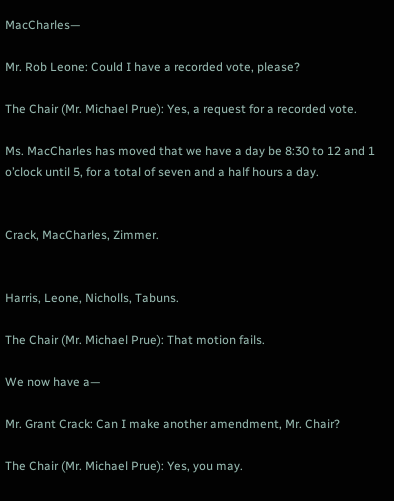MacCharles—

Mr. Rob Leone: Could I have a recorded vote, please?

The Chair (Mr. Michael Prue): Yes, a request for a recorded vote.

Ms. MacCharles has moved that we have a day be 8:30 to 12 and 1 o’clock until 5, for a total of seven and a half hours a day.


Crack, MacCharles, Zimmer.


Harris, Leone, Nicholls, Tabuns.

The Chair (Mr. Michael Prue): That motion fails.

We now have a—

Mr. Grant Crack: Can I make another amendment, Mr. Chair?

The Chair (Mr. Michael Prue): Yes, you may.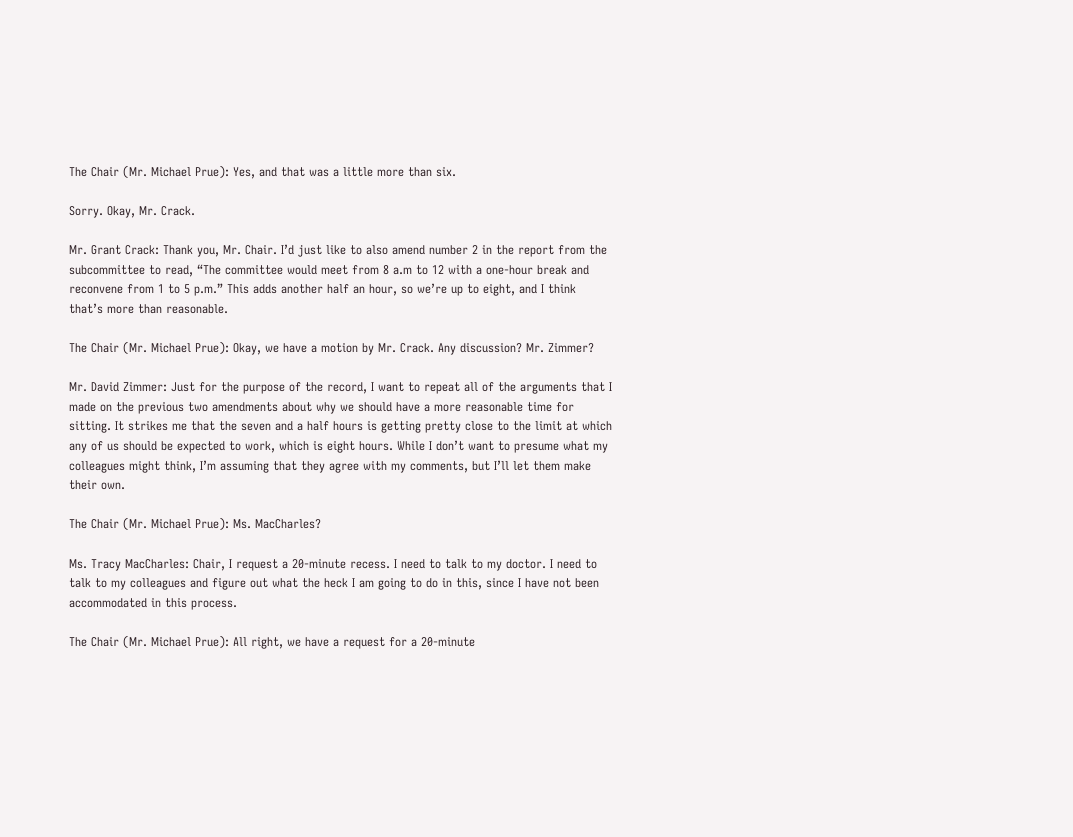The Chair (Mr. Michael Prue): Yes, and that was a little more than six.

Sorry. Okay, Mr. Crack.

Mr. Grant Crack: Thank you, Mr. Chair. I’d just like to also amend number 2 in the report from the subcommittee to read, “The committee would meet from 8 a.m to 12 with a one-hour break and reconvene from 1 to 5 p.m.” This adds another half an hour, so we’re up to eight, and I think that’s more than reasonable.

The Chair (Mr. Michael Prue): Okay, we have a motion by Mr. Crack. Any discussion? Mr. Zimmer?

Mr. David Zimmer: Just for the purpose of the record, I want to repeat all of the arguments that I made on the previous two amendments about why we should have a more reasonable time for sitting. It strikes me that the seven and a half hours is getting pretty close to the limit at which any of us should be expected to work, which is eight hours. While I don’t want to presume what my colleagues might think, I’m assuming that they agree with my comments, but I’ll let them make their own.

The Chair (Mr. Michael Prue): Ms. MacCharles?

Ms. Tracy MacCharles: Chair, I request a 20-minute recess. I need to talk to my doctor. I need to talk to my colleagues and figure out what the heck I am going to do in this, since I have not been accommodated in this process.

The Chair (Mr. Michael Prue): All right, we have a request for a 20-minute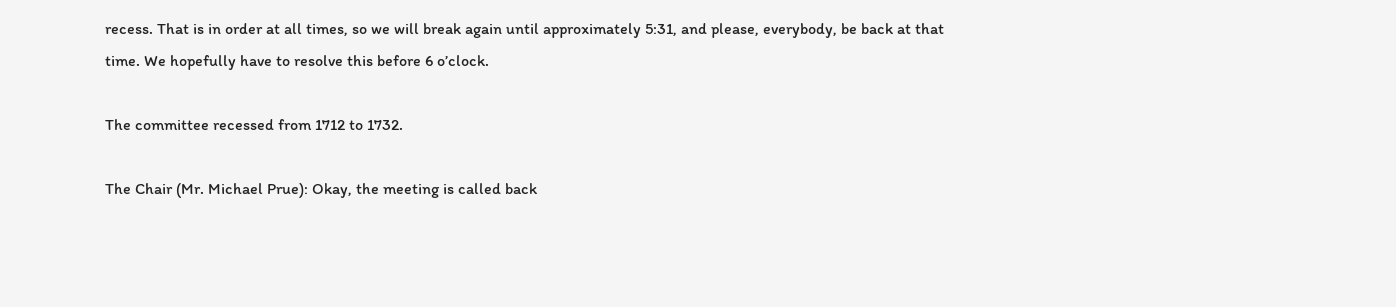recess. That is in order at all times, so we will break again until approximately 5:31, and please, everybody, be back at that time. We hopefully have to resolve this before 6 o’clock.

The committee recessed from 1712 to 1732.

The Chair (Mr. Michael Prue): Okay, the meeting is called back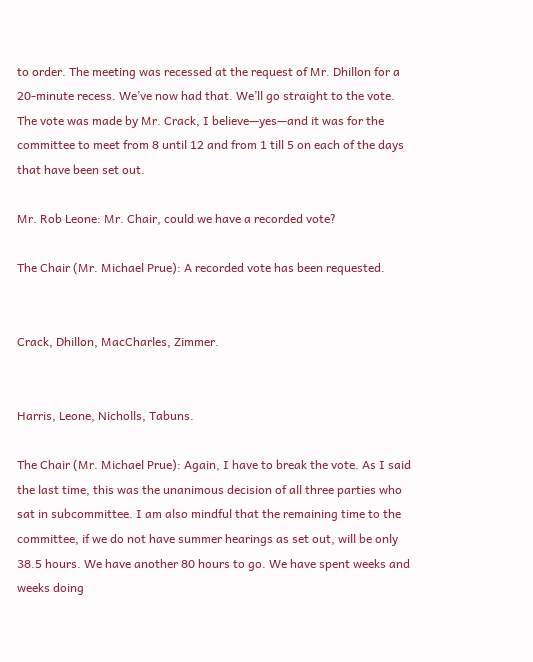to order. The meeting was recessed at the request of Mr. Dhillon for a 20-minute recess. We’ve now had that. We’ll go straight to the vote. The vote was made by Mr. Crack, I believe—yes—and it was for the committee to meet from 8 until 12 and from 1 till 5 on each of the days that have been set out.

Mr. Rob Leone: Mr. Chair, could we have a recorded vote?

The Chair (Mr. Michael Prue): A recorded vote has been requested.


Crack, Dhillon, MacCharles, Zimmer.


Harris, Leone, Nicholls, Tabuns.

The Chair (Mr. Michael Prue): Again, I have to break the vote. As I said the last time, this was the unanimous decision of all three parties who sat in subcommittee. I am also mindful that the remaining time to the committee, if we do not have summer hearings as set out, will be only 38.5 hours. We have another 80 hours to go. We have spent weeks and weeks doing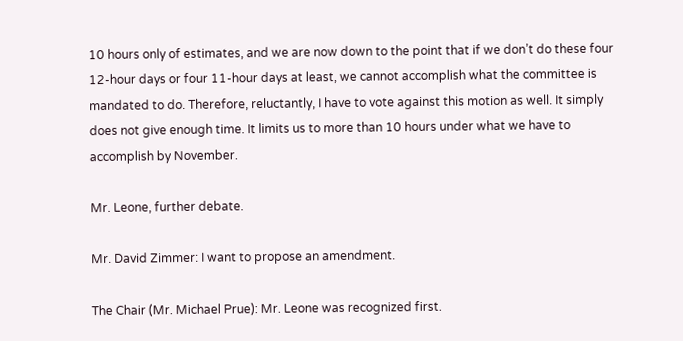10 hours only of estimates, and we are now down to the point that if we don’t do these four 12-hour days or four 11-hour days at least, we cannot accomplish what the committee is mandated to do. Therefore, reluctantly, I have to vote against this motion as well. It simply does not give enough time. It limits us to more than 10 hours under what we have to accomplish by November.

Mr. Leone, further debate.

Mr. David Zimmer: I want to propose an amendment.

The Chair (Mr. Michael Prue): Mr. Leone was recognized first.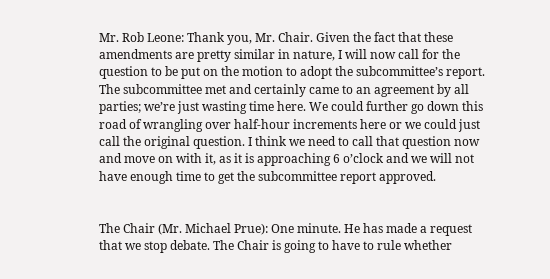Mr. Rob Leone: Thank you, Mr. Chair. Given the fact that these amendments are pretty similar in nature, I will now call for the question to be put on the motion to adopt the subcommittee’s report. The subcommittee met and certainly came to an agreement by all parties; we’re just wasting time here. We could further go down this road of wrangling over half-hour increments here or we could just call the original question. I think we need to call that question now and move on with it, as it is approaching 6 o’clock and we will not have enough time to get the subcommittee report approved.


The Chair (Mr. Michael Prue): One minute. He has made a request that we stop debate. The Chair is going to have to rule whether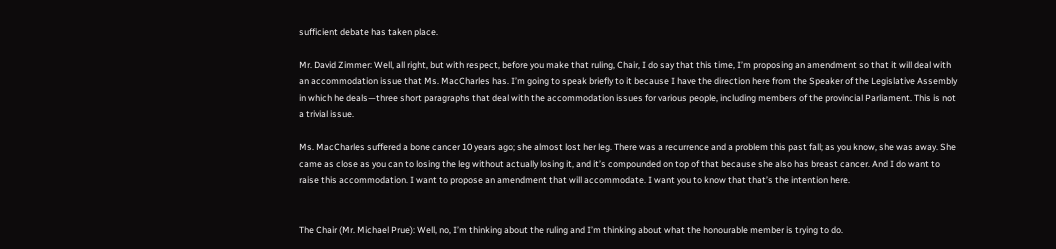sufficient debate has taken place.

Mr. David Zimmer: Well, all right, but with respect, before you make that ruling, Chair, I do say that this time, I’m proposing an amendment so that it will deal with an accommodation issue that Ms. MacCharles has. I’m going to speak briefly to it because I have the direction here from the Speaker of the Legislative Assembly in which he deals—three short paragraphs that deal with the accommodation issues for various people, including members of the provincial Parliament. This is not a trivial issue.

Ms. MacCharles suffered a bone cancer 10 years ago; she almost lost her leg. There was a recurrence and a problem this past fall; as you know, she was away. She came as close as you can to losing the leg without actually losing it, and it’s compounded on top of that because she also has breast cancer. And I do want to raise this accommodation. I want to propose an amendment that will accommodate. I want you to know that that’s the intention here.


The Chair (Mr. Michael Prue): Well, no, I’m thinking about the ruling and I’m thinking about what the honourable member is trying to do.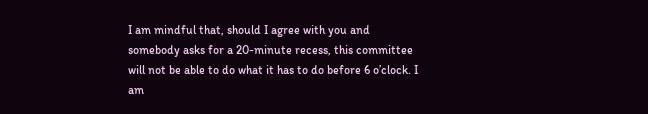I am mindful that, should I agree with you and somebody asks for a 20-minute recess, this committee will not be able to do what it has to do before 6 o’clock. I am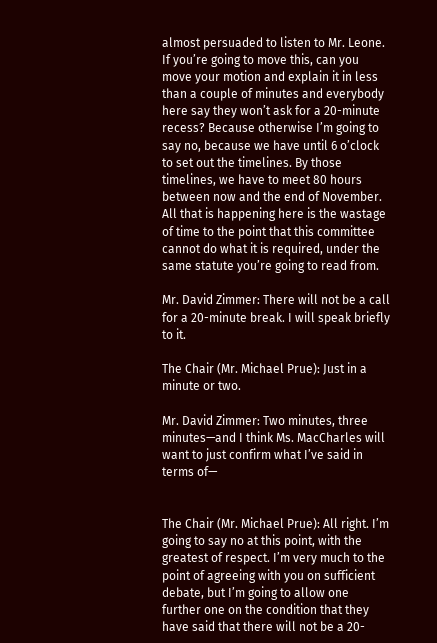almost persuaded to listen to Mr. Leone. If you’re going to move this, can you move your motion and explain it in less than a couple of minutes and everybody here say they won’t ask for a 20-minute recess? Because otherwise I’m going to say no, because we have until 6 o’clock to set out the timelines. By those timelines, we have to meet 80 hours between now and the end of November. All that is happening here is the wastage of time to the point that this committee cannot do what it is required, under the same statute you’re going to read from.

Mr. David Zimmer: There will not be a call for a 20-minute break. I will speak briefly to it.

The Chair (Mr. Michael Prue): Just in a minute or two.

Mr. David Zimmer: Two minutes, three minutes—and I think Ms. MacCharles will want to just confirm what I’ve said in terms of—


The Chair (Mr. Michael Prue): All right. I’m going to say no at this point, with the greatest of respect. I’m very much to the point of agreeing with you on sufficient debate, but I’m going to allow one further one on the condition that they have said that there will not be a 20-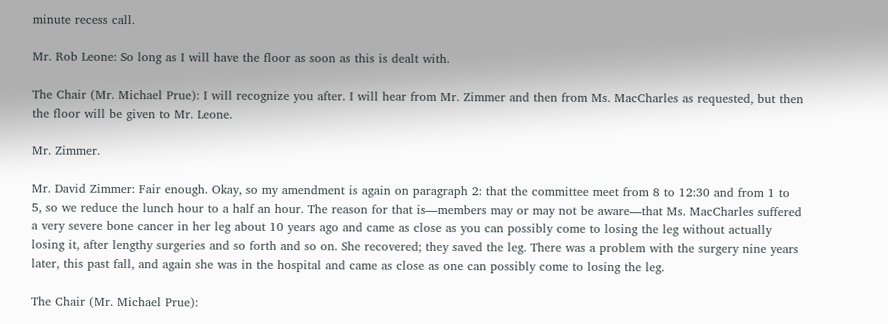minute recess call.

Mr. Rob Leone: So long as I will have the floor as soon as this is dealt with.

The Chair (Mr. Michael Prue): I will recognize you after. I will hear from Mr. Zimmer and then from Ms. MacCharles as requested, but then the floor will be given to Mr. Leone.

Mr. Zimmer.

Mr. David Zimmer: Fair enough. Okay, so my amendment is again on paragraph 2: that the committee meet from 8 to 12:30 and from 1 to 5, so we reduce the lunch hour to a half an hour. The reason for that is—members may or may not be aware—that Ms. MacCharles suffered a very severe bone cancer in her leg about 10 years ago and came as close as you can possibly come to losing the leg without actually losing it, after lengthy surgeries and so forth and so on. She recovered; they saved the leg. There was a problem with the surgery nine years later, this past fall, and again she was in the hospital and came as close as one can possibly come to losing the leg.

The Chair (Mr. Michael Prue):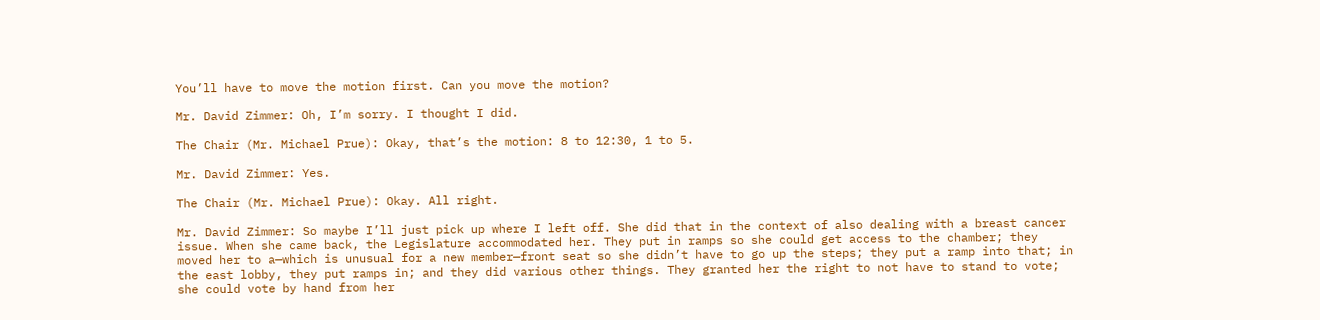You’ll have to move the motion first. Can you move the motion?

Mr. David Zimmer: Oh, I’m sorry. I thought I did.

The Chair (Mr. Michael Prue): Okay, that’s the motion: 8 to 12:30, 1 to 5.

Mr. David Zimmer: Yes.

The Chair (Mr. Michael Prue): Okay. All right.

Mr. David Zimmer: So maybe I’ll just pick up where I left off. She did that in the context of also dealing with a breast cancer issue. When she came back, the Legislature accommodated her. They put in ramps so she could get access to the chamber; they moved her to a—which is unusual for a new member—front seat so she didn’t have to go up the steps; they put a ramp into that; in the east lobby, they put ramps in; and they did various other things. They granted her the right to not have to stand to vote; she could vote by hand from her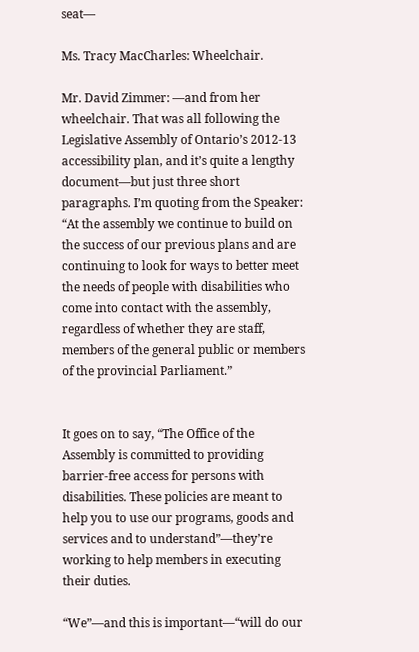seat—

Ms. Tracy MacCharles: Wheelchair.

Mr. David Zimmer: —and from her wheelchair. That was all following the Legislative Assembly of Ontario’s 2012-13 accessibility plan, and it’s quite a lengthy document—but just three short paragraphs. I’m quoting from the Speaker: “At the assembly we continue to build on the success of our previous plans and are continuing to look for ways to better meet the needs of people with disabilities who come into contact with the assembly, regardless of whether they are staff, members of the general public or members of the provincial Parliament.”


It goes on to say, “The Office of the Assembly is committed to providing barrier-free access for persons with disabilities. These policies are meant to help you to use our programs, goods and services and to understand”—they’re working to help members in executing their duties.

“We”—and this is important—“will do our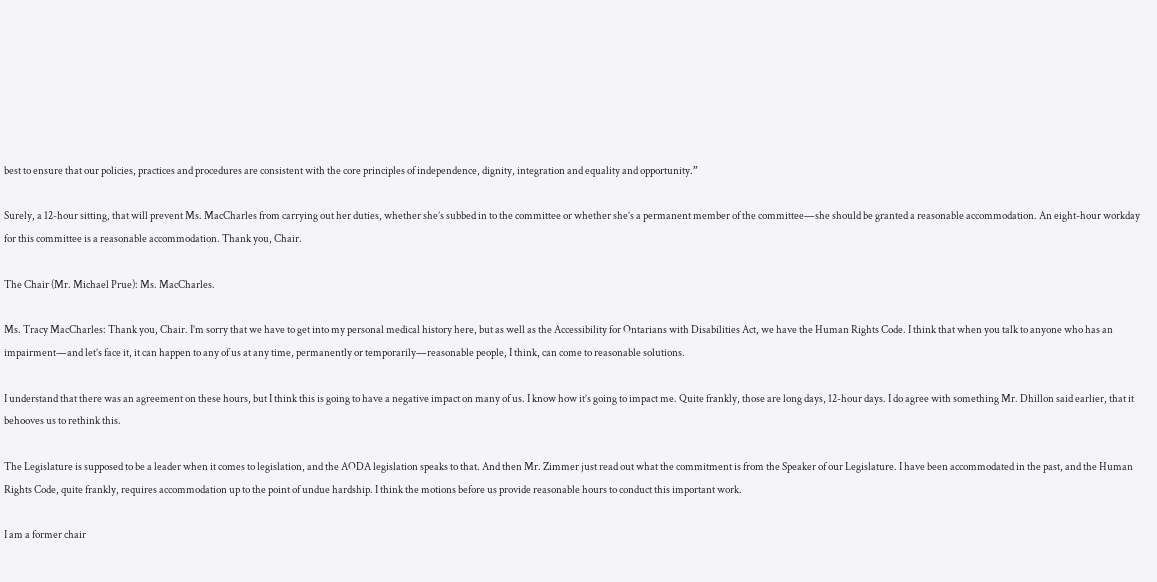best to ensure that our policies, practices and procedures are consistent with the core principles of independence, dignity, integration and equality and opportunity.”

Surely, a 12-hour sitting, that will prevent Ms. MacCharles from carrying out her duties, whether she’s subbed in to the committee or whether she’s a permanent member of the committee—she should be granted a reasonable accommodation. An eight-hour workday for this committee is a reasonable accommodation. Thank you, Chair.

The Chair (Mr. Michael Prue): Ms. MacCharles.

Ms. Tracy MacCharles: Thank you, Chair. I’m sorry that we have to get into my personal medical history here, but as well as the Accessibility for Ontarians with Disabilities Act, we have the Human Rights Code. I think that when you talk to anyone who has an impairment—and let’s face it, it can happen to any of us at any time, permanently or temporarily—reasonable people, I think, can come to reasonable solutions.

I understand that there was an agreement on these hours, but I think this is going to have a negative impact on many of us. I know how it’s going to impact me. Quite frankly, those are long days, 12-hour days. I do agree with something Mr. Dhillon said earlier, that it behooves us to rethink this.

The Legislature is supposed to be a leader when it comes to legislation, and the AODA legislation speaks to that. And then Mr. Zimmer just read out what the commitment is from the Speaker of our Legislature. I have been accommodated in the past, and the Human Rights Code, quite frankly, requires accommodation up to the point of undue hardship. I think the motions before us provide reasonable hours to conduct this important work.

I am a former chair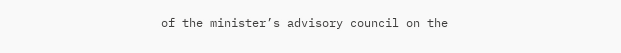of the minister’s advisory council on the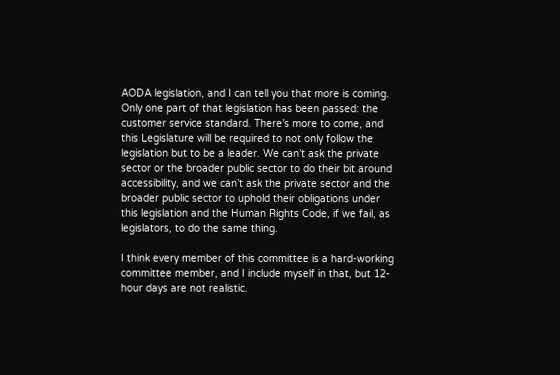AODA legislation, and I can tell you that more is coming. Only one part of that legislation has been passed: the customer service standard. There’s more to come, and this Legislature will be required to not only follow the legislation but to be a leader. We can’t ask the private sector or the broader public sector to do their bit around accessibility, and we can’t ask the private sector and the broader public sector to uphold their obligations under this legislation and the Human Rights Code, if we fail, as legislators, to do the same thing.

I think every member of this committee is a hard-working committee member, and I include myself in that, but 12-hour days are not realistic.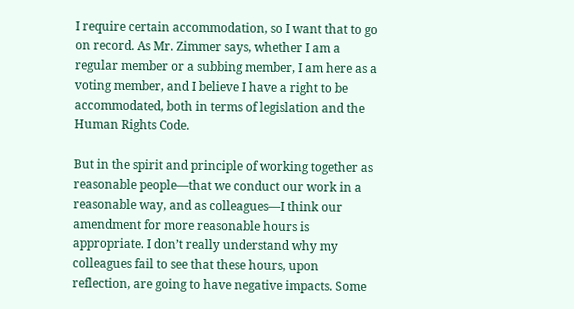I require certain accommodation, so I want that to go on record. As Mr. Zimmer says, whether I am a regular member or a subbing member, I am here as a voting member, and I believe I have a right to be accommodated, both in terms of legislation and the Human Rights Code.

But in the spirit and principle of working together as reasonable people—that we conduct our work in a reasonable way, and as colleagues—I think our amendment for more reasonable hours is appropriate. I don’t really understand why my colleagues fail to see that these hours, upon reflection, are going to have negative impacts. Some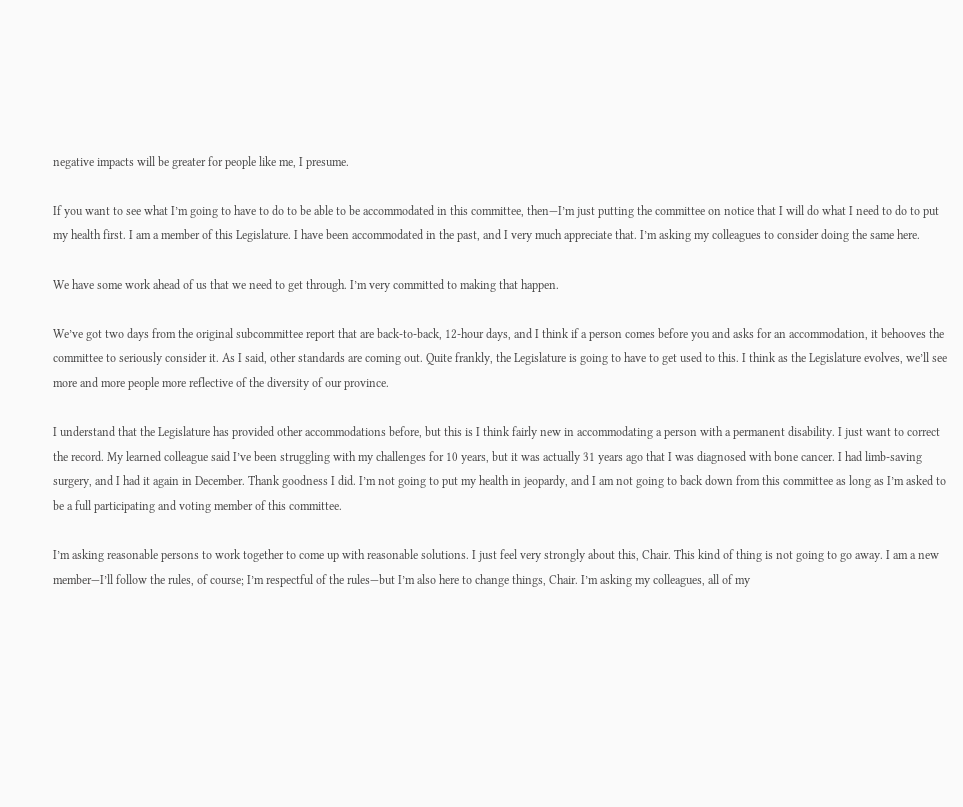negative impacts will be greater for people like me, I presume.

If you want to see what I’m going to have to do to be able to be accommodated in this committee, then—I’m just putting the committee on notice that I will do what I need to do to put my health first. I am a member of this Legislature. I have been accommodated in the past, and I very much appreciate that. I’m asking my colleagues to consider doing the same here.

We have some work ahead of us that we need to get through. I’m very committed to making that happen.

We’ve got two days from the original subcommittee report that are back-to-back, 12-hour days, and I think if a person comes before you and asks for an accommodation, it behooves the committee to seriously consider it. As I said, other standards are coming out. Quite frankly, the Legislature is going to have to get used to this. I think as the Legislature evolves, we’ll see more and more people more reflective of the diversity of our province.

I understand that the Legislature has provided other accommodations before, but this is I think fairly new in accommodating a person with a permanent disability. I just want to correct the record. My learned colleague said I’ve been struggling with my challenges for 10 years, but it was actually 31 years ago that I was diagnosed with bone cancer. I had limb-saving surgery, and I had it again in December. Thank goodness I did. I’m not going to put my health in jeopardy, and I am not going to back down from this committee as long as I’m asked to be a full participating and voting member of this committee.

I’m asking reasonable persons to work together to come up with reasonable solutions. I just feel very strongly about this, Chair. This kind of thing is not going to go away. I am a new member—I’ll follow the rules, of course; I’m respectful of the rules—but I’m also here to change things, Chair. I’m asking my colleagues, all of my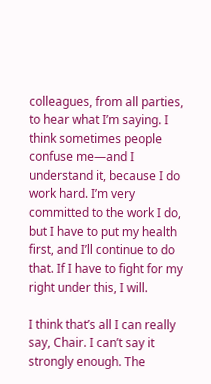colleagues, from all parties, to hear what I’m saying. I think sometimes people confuse me—and I understand it, because I do work hard. I’m very committed to the work I do, but I have to put my health first, and I’ll continue to do that. If I have to fight for my right under this, I will.

I think that’s all I can really say, Chair. I can’t say it strongly enough. The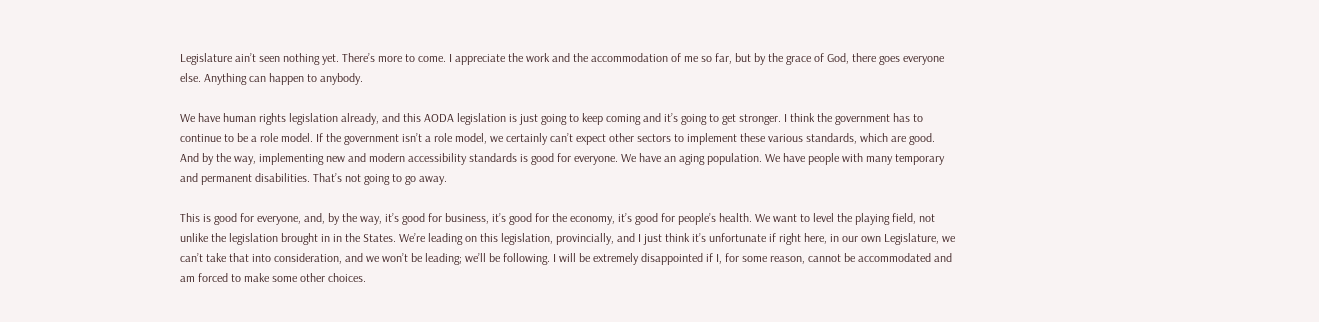Legislature ain’t seen nothing yet. There’s more to come. I appreciate the work and the accommodation of me so far, but by the grace of God, there goes everyone else. Anything can happen to anybody.

We have human rights legislation already, and this AODA legislation is just going to keep coming and it’s going to get stronger. I think the government has to continue to be a role model. If the government isn’t a role model, we certainly can’t expect other sectors to implement these various standards, which are good. And by the way, implementing new and modern accessibility standards is good for everyone. We have an aging population. We have people with many temporary and permanent disabilities. That’s not going to go away.

This is good for everyone, and, by the way, it’s good for business, it’s good for the economy, it’s good for people’s health. We want to level the playing field, not unlike the legislation brought in in the States. We’re leading on this legislation, provincially, and I just think it’s unfortunate if right here, in our own Legislature, we can’t take that into consideration, and we won’t be leading; we’ll be following. I will be extremely disappointed if I, for some reason, cannot be accommodated and am forced to make some other choices.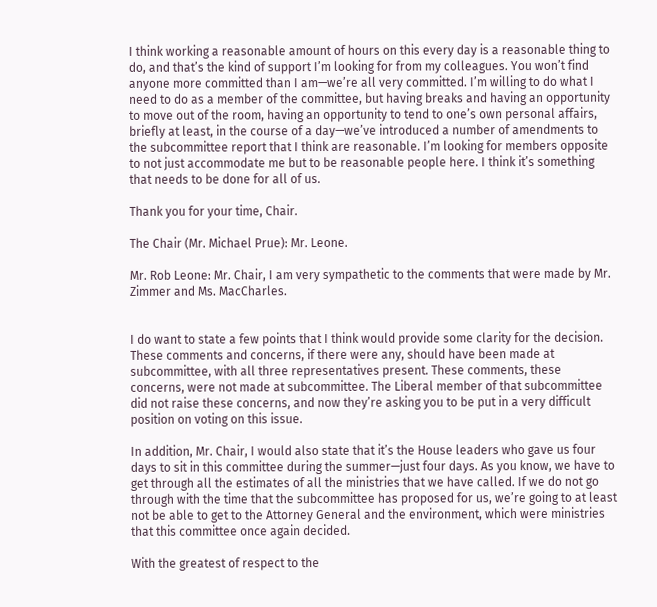I think working a reasonable amount of hours on this every day is a reasonable thing to do, and that’s the kind of support I’m looking for from my colleagues. You won’t find anyone more committed than I am—we’re all very committed. I’m willing to do what I need to do as a member of the committee, but having breaks and having an opportunity to move out of the room, having an opportunity to tend to one’s own personal affairs, briefly at least, in the course of a day—we’ve introduced a number of amendments to the subcommittee report that I think are reasonable. I’m looking for members opposite to not just accommodate me but to be reasonable people here. I think it’s something that needs to be done for all of us.

Thank you for your time, Chair.

The Chair (Mr. Michael Prue): Mr. Leone.

Mr. Rob Leone: Mr. Chair, I am very sympathetic to the comments that were made by Mr. Zimmer and Ms. MacCharles.


I do want to state a few points that I think would provide some clarity for the decision. These comments and concerns, if there were any, should have been made at subcommittee, with all three representatives present. These comments, these concerns, were not made at subcommittee. The Liberal member of that subcommittee did not raise these concerns, and now they’re asking you to be put in a very difficult position on voting on this issue.

In addition, Mr. Chair, I would also state that it’s the House leaders who gave us four days to sit in this committee during the summer—just four days. As you know, we have to get through all the estimates of all the ministries that we have called. If we do not go through with the time that the subcommittee has proposed for us, we’re going to at least not be able to get to the Attorney General and the environment, which were ministries that this committee once again decided.

With the greatest of respect to the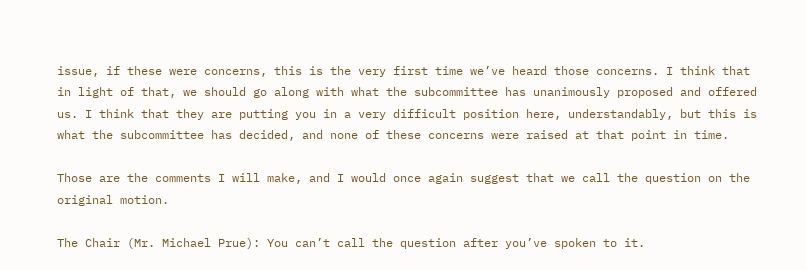issue, if these were concerns, this is the very first time we’ve heard those concerns. I think that in light of that, we should go along with what the subcommittee has unanimously proposed and offered us. I think that they are putting you in a very difficult position here, understandably, but this is what the subcommittee has decided, and none of these concerns were raised at that point in time.

Those are the comments I will make, and I would once again suggest that we call the question on the original motion.

The Chair (Mr. Michael Prue): You can’t call the question after you’ve spoken to it.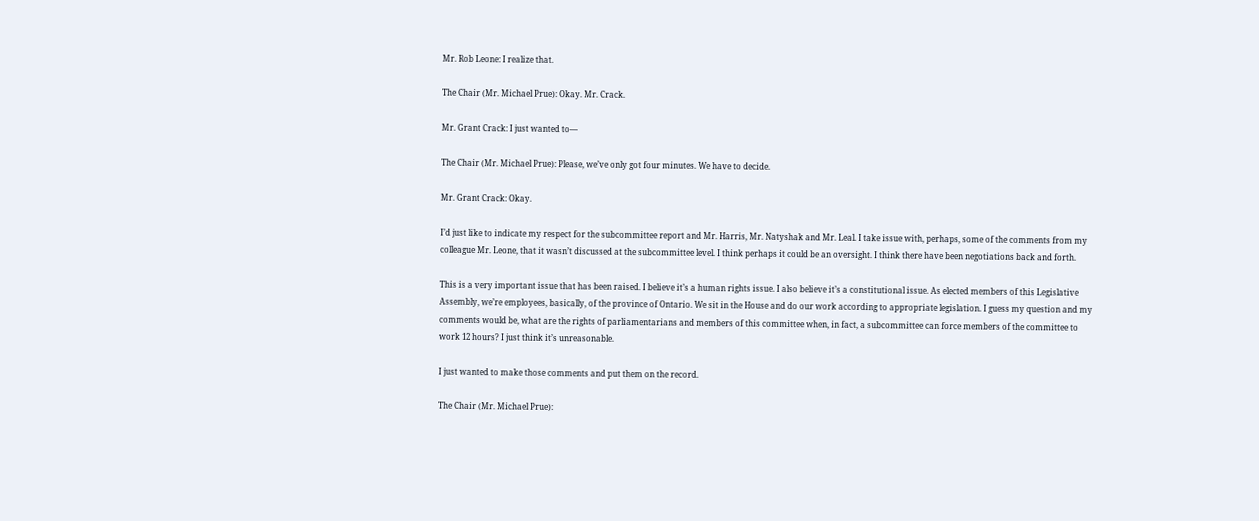Mr. Rob Leone: I realize that.

The Chair (Mr. Michael Prue): Okay. Mr. Crack.

Mr. Grant Crack: I just wanted to—

The Chair (Mr. Michael Prue): Please, we’ve only got four minutes. We have to decide.

Mr. Grant Crack: Okay.

I’d just like to indicate my respect for the subcommittee report and Mr. Harris, Mr. Natyshak and Mr. Leal. I take issue with, perhaps, some of the comments from my colleague Mr. Leone, that it wasn’t discussed at the subcommittee level. I think perhaps it could be an oversight. I think there have been negotiations back and forth.

This is a very important issue that has been raised. I believe it’s a human rights issue. I also believe it’s a constitutional issue. As elected members of this Legislative Assembly, we’re employees, basically, of the province of Ontario. We sit in the House and do our work according to appropriate legislation. I guess my question and my comments would be, what are the rights of parliamentarians and members of this committee when, in fact, a subcommittee can force members of the committee to work 12 hours? I just think it’s unreasonable.

I just wanted to make those comments and put them on the record.

The Chair (Mr. Michael Prue):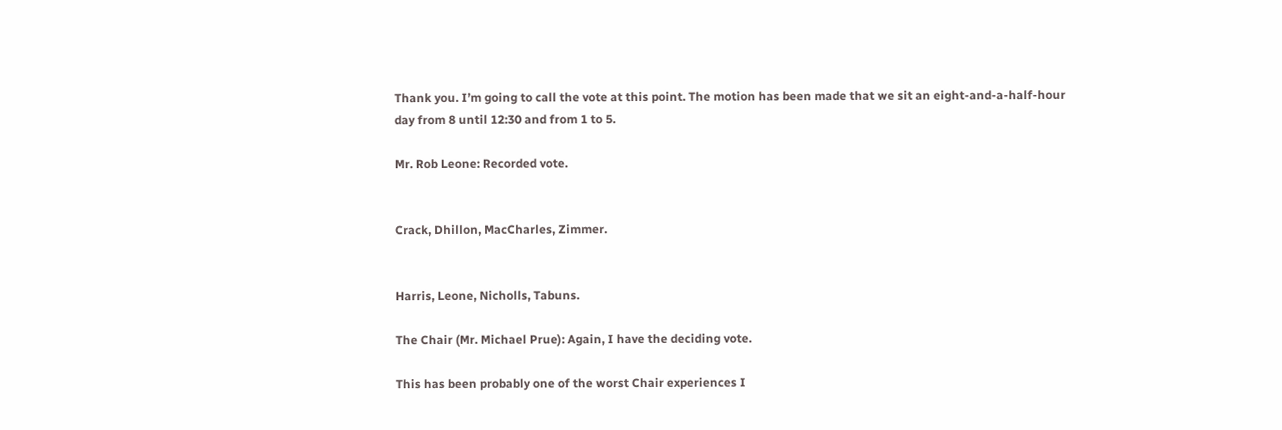Thank you. I’m going to call the vote at this point. The motion has been made that we sit an eight-and-a-half-hour day from 8 until 12:30 and from 1 to 5.

Mr. Rob Leone: Recorded vote.


Crack, Dhillon, MacCharles, Zimmer.


Harris, Leone, Nicholls, Tabuns.

The Chair (Mr. Michael Prue): Again, I have the deciding vote.

This has been probably one of the worst Chair experiences I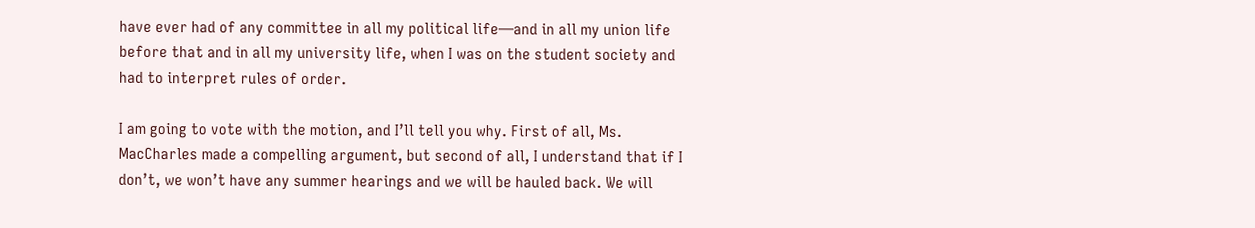have ever had of any committee in all my political life—and in all my union life before that and in all my university life, when I was on the student society and had to interpret rules of order.

I am going to vote with the motion, and I’ll tell you why. First of all, Ms. MacCharles made a compelling argument, but second of all, I understand that if I don’t, we won’t have any summer hearings and we will be hauled back. We will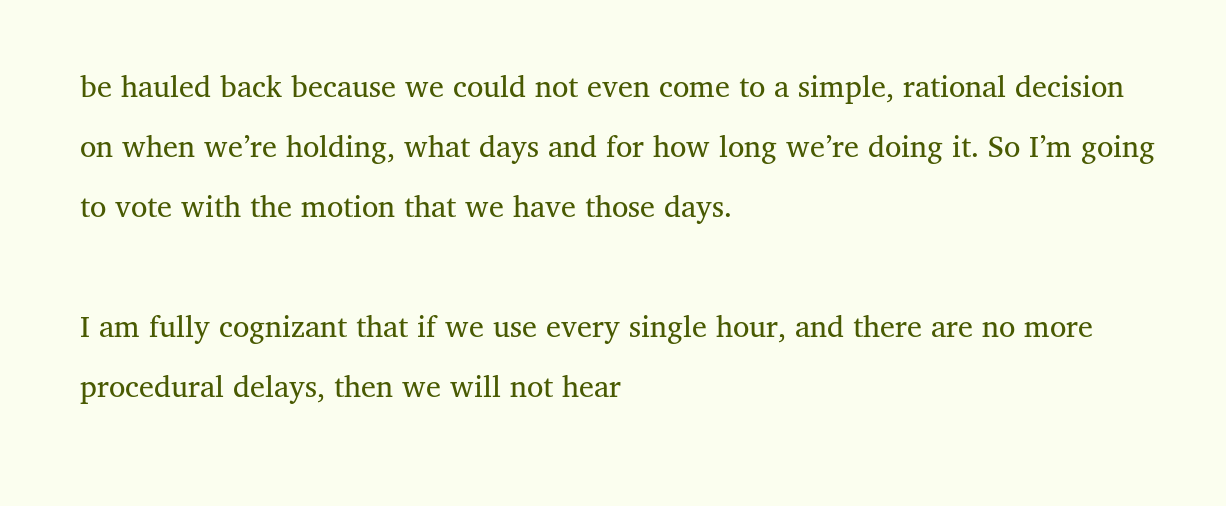be hauled back because we could not even come to a simple, rational decision on when we’re holding, what days and for how long we’re doing it. So I’m going to vote with the motion that we have those days.

I am fully cognizant that if we use every single hour, and there are no more procedural delays, then we will not hear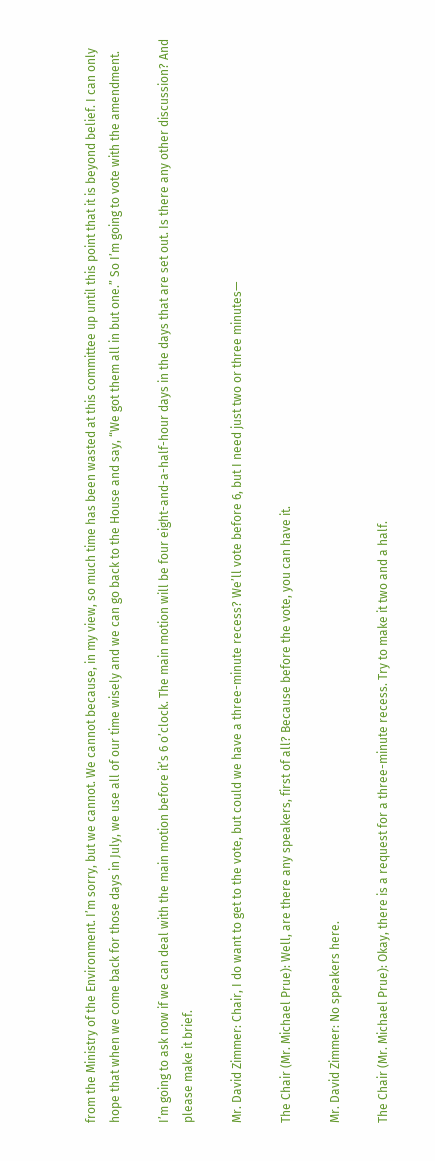from the Ministry of the Environment. I’m sorry, but we cannot. We cannot because, in my view, so much time has been wasted at this committee up until this point that it is beyond belief. I can only hope that when we come back for those days in July, we use all of our time wisely and we can go back to the House and say, “We got them all in but one.” So I’m going to vote with the amendment.

I’m going to ask now if we can deal with the main motion before it’s 6 o’clock. The main motion will be four eight-and-a-half-hour days in the days that are set out. Is there any other discussion? And please make it brief.

Mr. David Zimmer: Chair, I do want to get to the vote, but could we have a three-minute recess? We’ll vote before 6, but I need just two or three minutes—

The Chair (Mr. Michael Prue): Well, are there any speakers, first of all? Because before the vote, you can have it.

Mr. David Zimmer: No speakers here.

The Chair (Mr. Michael Prue): Okay, there is a request for a three-minute recess. Try to make it two and a half.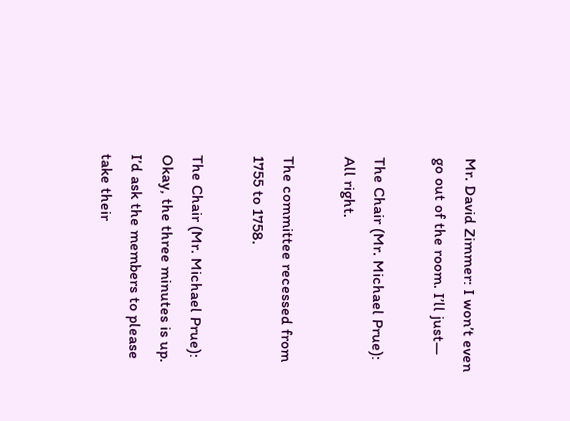Mr. David Zimmer: I won’t even go out of the room. I’ll just—

The Chair (Mr. Michael Prue): All right.

The committee recessed from 1755 to 1758.

The Chair (Mr. Michael Prue): Okay, the three minutes is up. I’d ask the members to please take their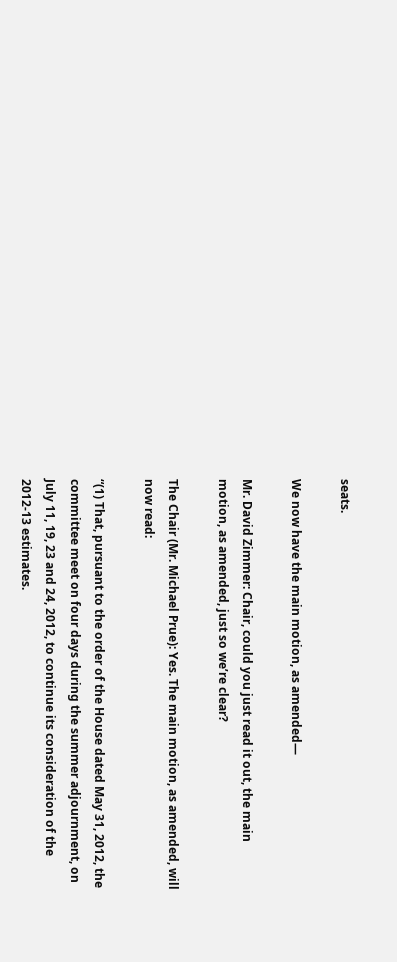seats.

We now have the main motion, as amended—

Mr. David Zimmer: Chair, could you just read it out, the main motion, as amended, just so we’re clear?

The Chair (Mr. Michael Prue): Yes. The main motion, as amended, will now read:

“(1) That, pursuant to the order of the House dated May 31, 2012, the committee meet on four days during the summer adjournment, on July 11, 19, 23 and 24, 2012, to continue its consideration of the 2012-13 estimates.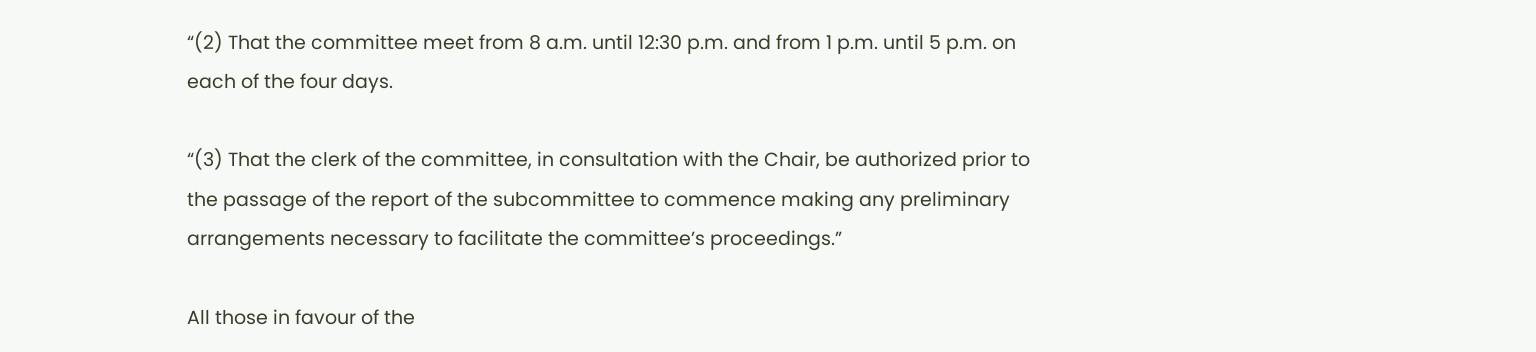“(2) That the committee meet from 8 a.m. until 12:30 p.m. and from 1 p.m. until 5 p.m. on each of the four days.

“(3) That the clerk of the committee, in consultation with the Chair, be authorized prior to the passage of the report of the subcommittee to commence making any preliminary arrangements necessary to facilitate the committee’s proceedings.”

All those in favour of the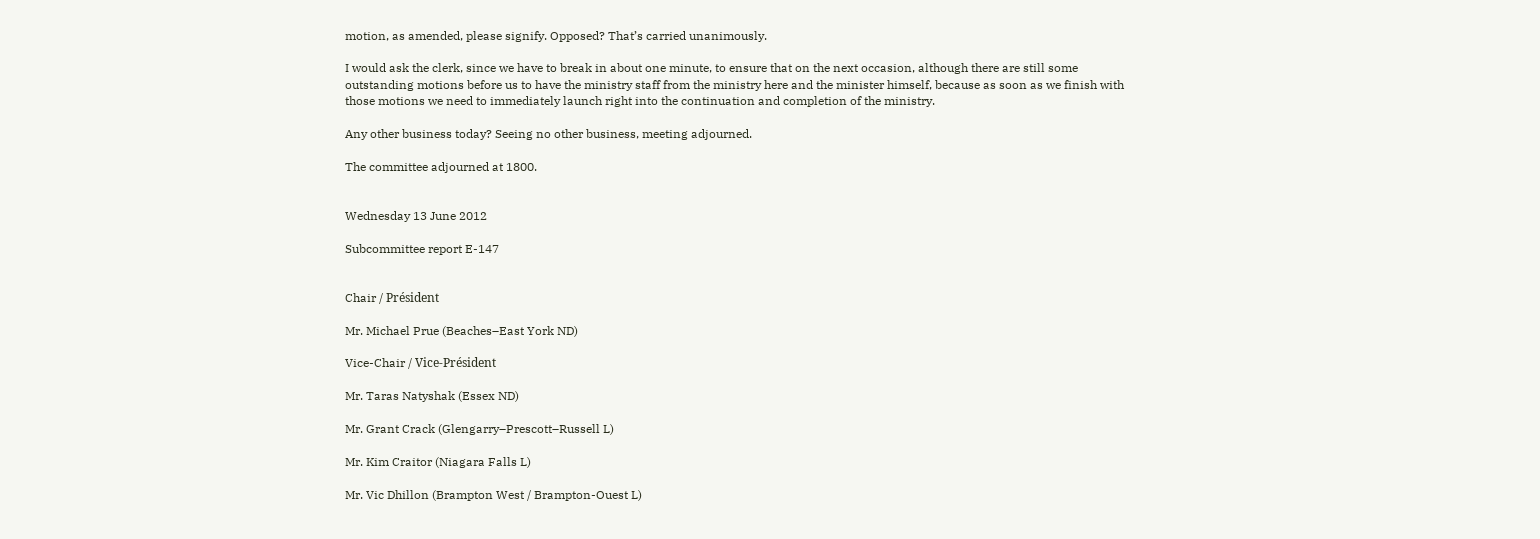motion, as amended, please signify. Opposed? That’s carried unanimously.

I would ask the clerk, since we have to break in about one minute, to ensure that on the next occasion, although there are still some outstanding motions before us to have the ministry staff from the ministry here and the minister himself, because as soon as we finish with those motions we need to immediately launch right into the continuation and completion of the ministry.

Any other business today? Seeing no other business, meeting adjourned.

The committee adjourned at 1800.


Wednesday 13 June 2012

Subcommittee report E-147


Chair / Président

Mr. Michael Prue (Beaches–East York ND)

Vice-Chair / Vice-Président

Mr. Taras Natyshak (Essex ND)

Mr. Grant Crack (Glengarry–Prescott–Russell L)

Mr. Kim Craitor (Niagara Falls L)

Mr. Vic Dhillon (Brampton West / Brampton-Ouest L)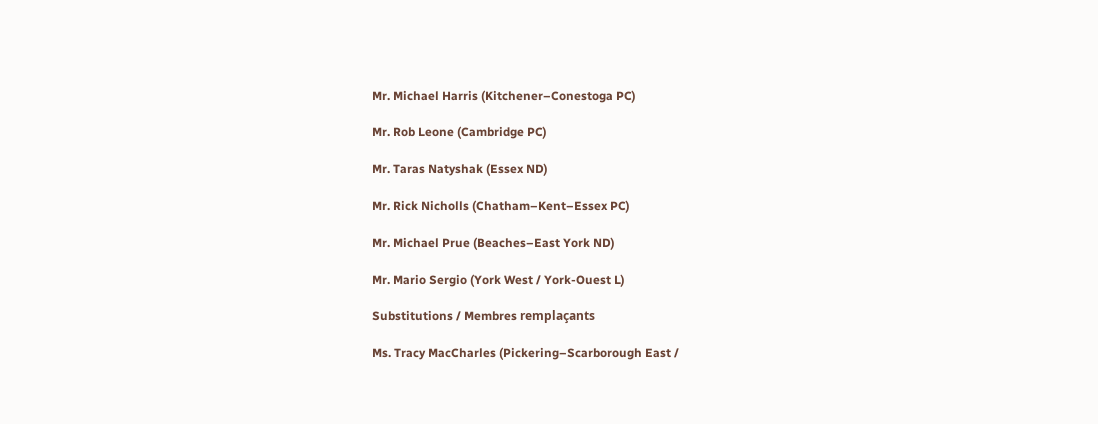Mr. Michael Harris (Kitchener–Conestoga PC)

Mr. Rob Leone (Cambridge PC)

Mr. Taras Natyshak (Essex ND)

Mr. Rick Nicholls (Chatham–Kent–Essex PC)

Mr. Michael Prue (Beaches–East York ND)

Mr. Mario Sergio (York West / York-Ouest L)

Substitutions / Membres remplaçants

Ms. Tracy MacCharles (Pickering–Scarborough East /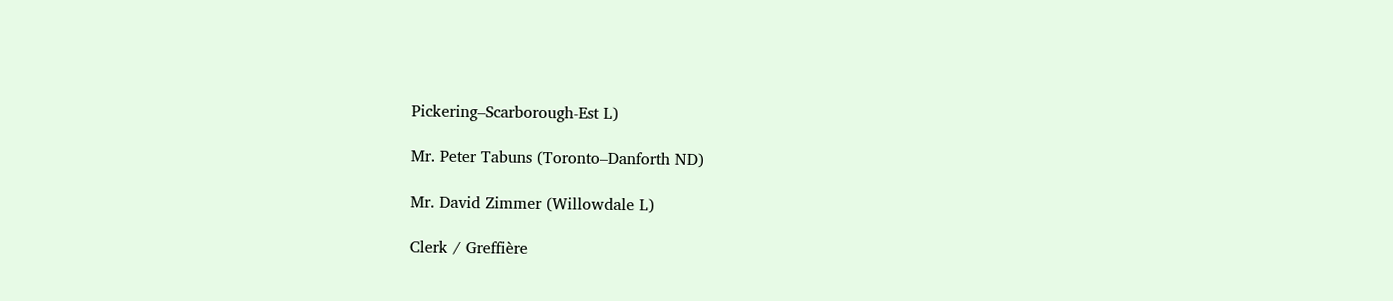Pickering–Scarborough-Est L)

Mr. Peter Tabuns (Toronto–Danforth ND)

Mr. David Zimmer (Willowdale L)

Clerk / Greffière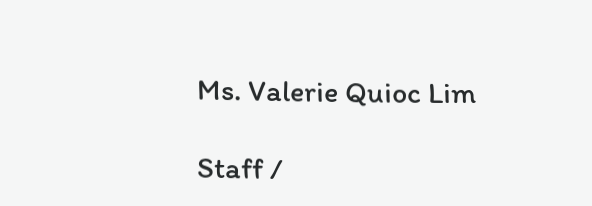Ms. Valerie Quioc Lim

Staff /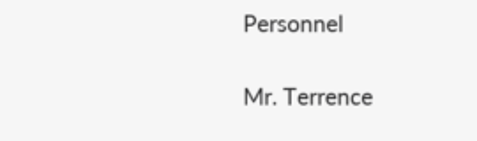Personnel

Mr. Terrence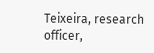Teixeira, research officer,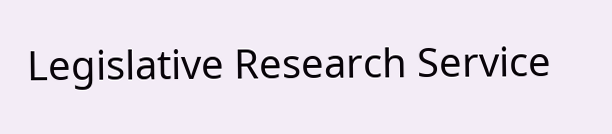Legislative Research Service